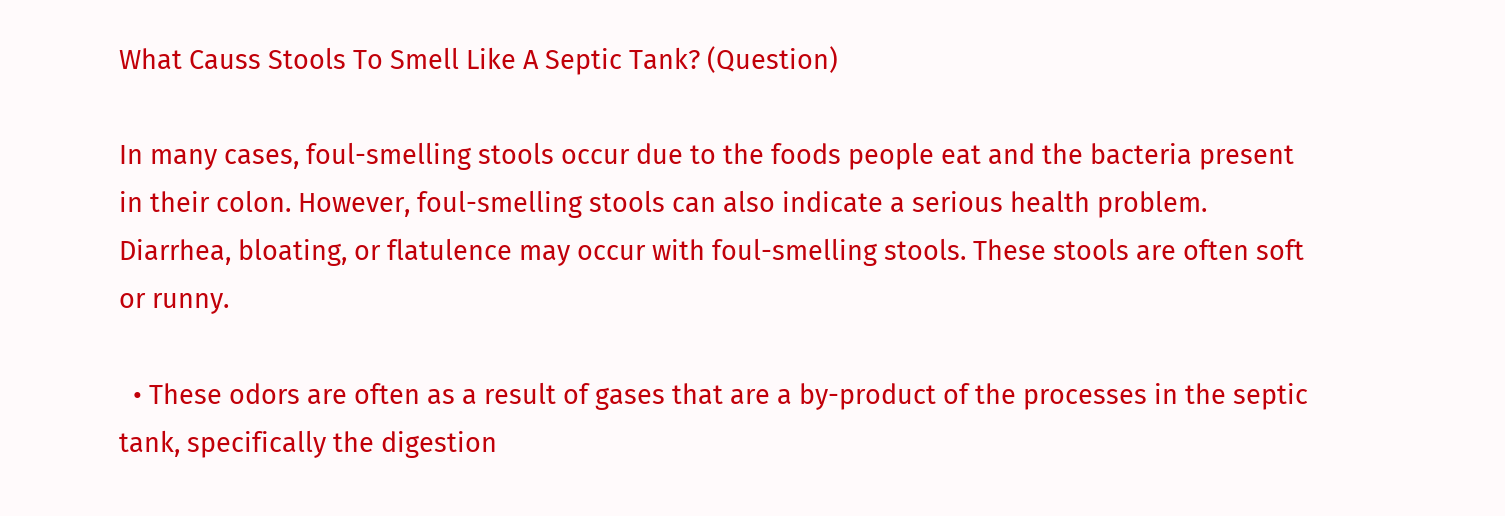What Causs Stools To Smell Like A Septic Tank? (Question)

In many cases, foul-smelling stools occur due to the foods people eat and the bacteria present in their colon. However, foul-smelling stools can also indicate a serious health problem. Diarrhea, bloating, or flatulence may occur with foul-smelling stools. These stools are often soft or runny.

  • These odors are often as a result of gases that are a by-product of the processes in the septic tank, specifically the digestion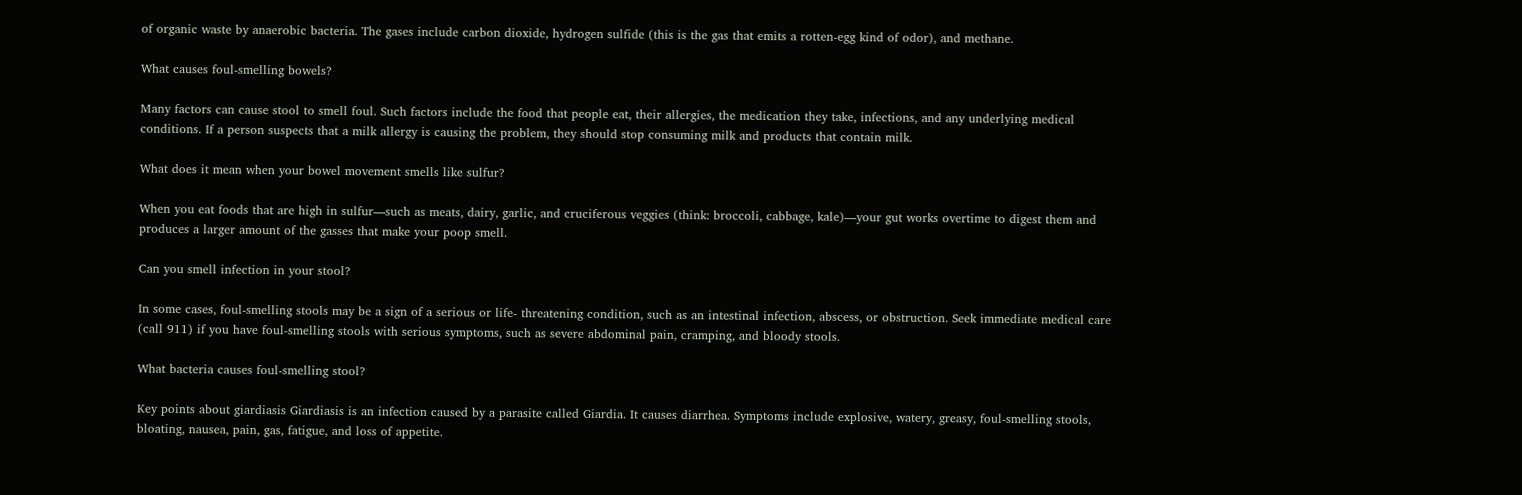of organic waste by anaerobic bacteria. The gases include carbon dioxide, hydrogen sulfide (this is the gas that emits a rotten-egg kind of odor), and methane.

What causes foul-smelling bowels?

Many factors can cause stool to smell foul. Such factors include the food that people eat, their allergies, the medication they take, infections, and any underlying medical conditions. If a person suspects that a milk allergy is causing the problem, they should stop consuming milk and products that contain milk.

What does it mean when your bowel movement smells like sulfur?

When you eat foods that are high in sulfur—such as meats, dairy, garlic, and cruciferous veggies (think: broccoli, cabbage, kale)—your gut works overtime to digest them and produces a larger amount of the gasses that make your poop smell.

Can you smell infection in your stool?

In some cases, foul-smelling stools may be a sign of a serious or life- threatening condition, such as an intestinal infection, abscess, or obstruction. Seek immediate medical care (call 911) if you have foul-smelling stools with serious symptoms, such as severe abdominal pain, cramping, and bloody stools.

What bacteria causes foul-smelling stool?

Key points about giardiasis Giardiasis is an infection caused by a parasite called Giardia. It causes diarrhea. Symptoms include explosive, watery, greasy, foul-smelling stools, bloating, nausea, pain, gas, fatigue, and loss of appetite.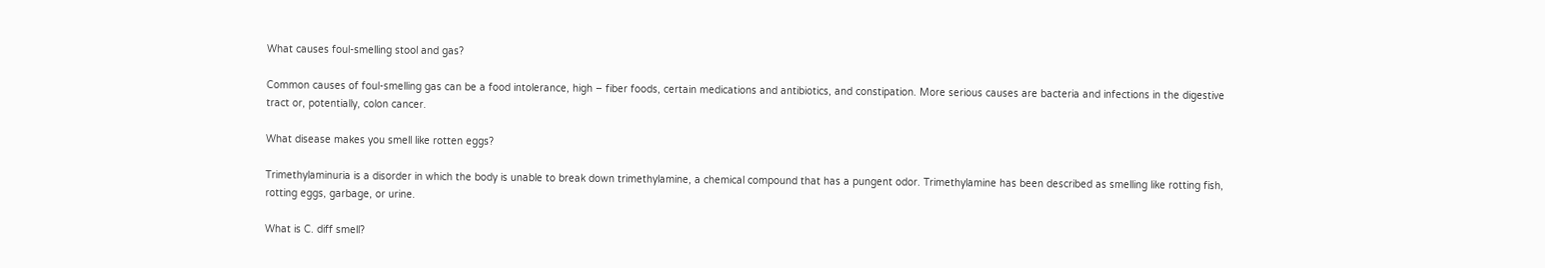What causes foul-smelling stool and gas?

Common causes of foul-smelling gas can be a food intolerance, high – fiber foods, certain medications and antibiotics, and constipation. More serious causes are bacteria and infections in the digestive tract or, potentially, colon cancer.

What disease makes you smell like rotten eggs?

Trimethylaminuria is a disorder in which the body is unable to break down trimethylamine, a chemical compound that has a pungent odor. Trimethylamine has been described as smelling like rotting fish, rotting eggs, garbage, or urine.

What is C. diff smell?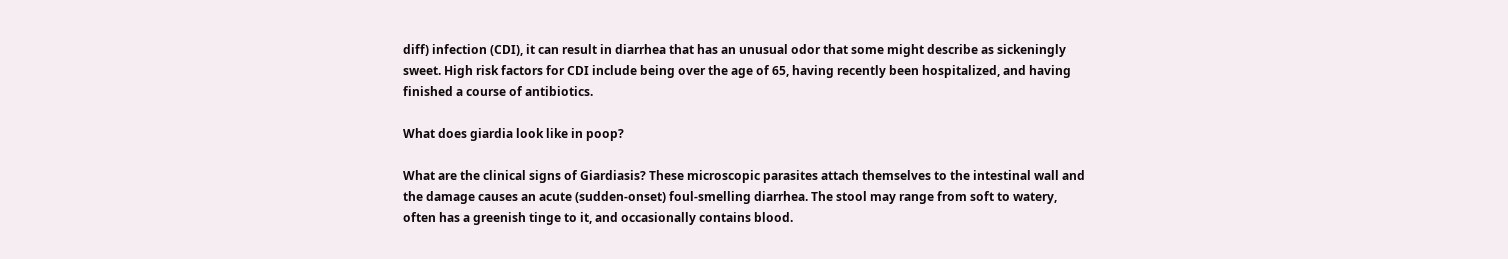diff) infection (CDI), it can result in diarrhea that has an unusual odor that some might describe as sickeningly sweet. High risk factors for CDI include being over the age of 65, having recently been hospitalized, and having finished a course of antibiotics.

What does giardia look like in poop?

What are the clinical signs of Giardiasis? These microscopic parasites attach themselves to the intestinal wall and the damage causes an acute (sudden-onset) foul-smelling diarrhea. The stool may range from soft to watery, often has a greenish tinge to it, and occasionally contains blood.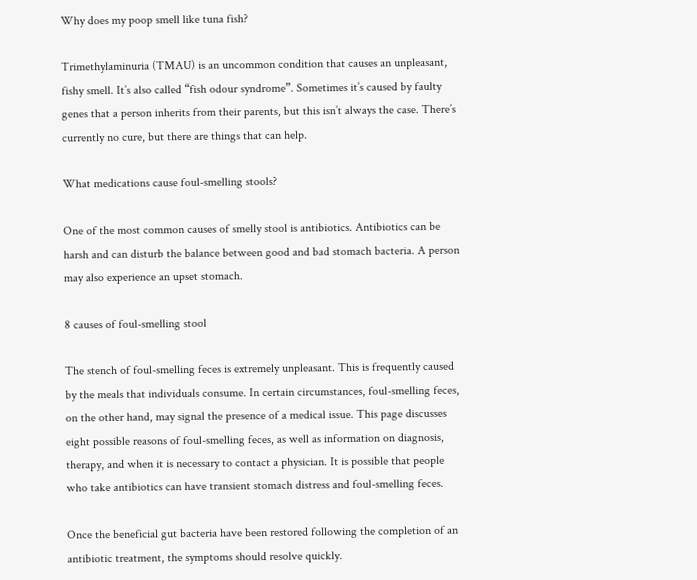Why does my poop smell like tuna fish?

Trimethylaminuria (TMAU) is an uncommon condition that causes an unpleasant, fishy smell. It’s also called “fish odour syndrome”. Sometimes it’s caused by faulty genes that a person inherits from their parents, but this isn’t always the case. There’s currently no cure, but there are things that can help.

What medications cause foul-smelling stools?

One of the most common causes of smelly stool is antibiotics. Antibiotics can be harsh and can disturb the balance between good and bad stomach bacteria. A person may also experience an upset stomach.

8 causes of foul-smelling stool

The stench of foul-smelling feces is extremely unpleasant. This is frequently caused by the meals that individuals consume. In certain circumstances, foul-smelling feces, on the other hand, may signal the presence of a medical issue. This page discusses eight possible reasons of foul-smelling feces, as well as information on diagnosis, therapy, and when it is necessary to contact a physician. It is possible that people who take antibiotics can have transient stomach distress and foul-smelling feces.

Once the beneficial gut bacteria have been restored following the completion of an antibiotic treatment, the symptoms should resolve quickly.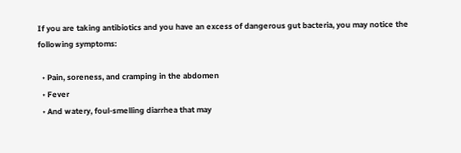If you are taking antibiotics and you have an excess of dangerous gut bacteria, you may notice the following symptoms:

  • Pain, soreness, and cramping in the abdomen
  • Fever
  • And watery, foul-smelling diarrhea that may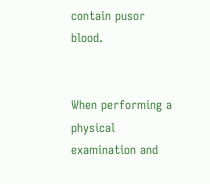contain pusor blood.


When performing a physical examination and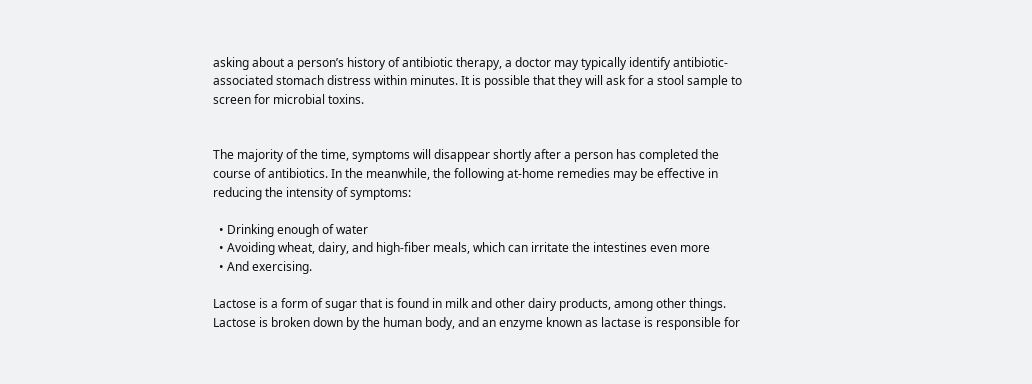asking about a person’s history of antibiotic therapy, a doctor may typically identify antibiotic-associated stomach distress within minutes. It is possible that they will ask for a stool sample to screen for microbial toxins.


The majority of the time, symptoms will disappear shortly after a person has completed the course of antibiotics. In the meanwhile, the following at-home remedies may be effective in reducing the intensity of symptoms:

  • Drinking enough of water
  • Avoiding wheat, dairy, and high-fiber meals, which can irritate the intestines even more
  • And exercising.

Lactose is a form of sugar that is found in milk and other dairy products, among other things. Lactose is broken down by the human body, and an enzyme known as lactase is responsible for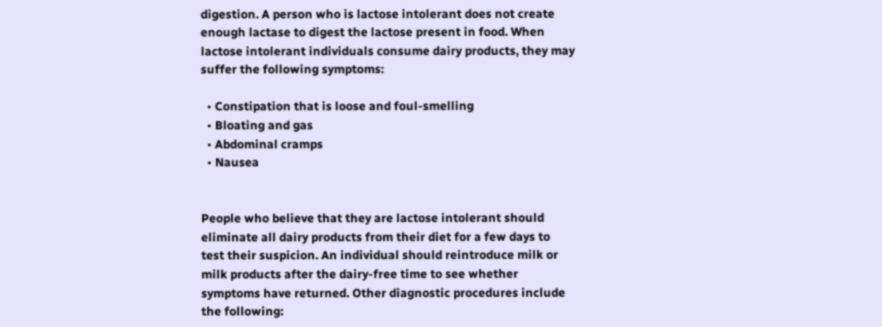digestion. A person who is lactose intolerant does not create enough lactase to digest the lactose present in food. When lactose intolerant individuals consume dairy products, they may suffer the following symptoms:

  • Constipation that is loose and foul-smelling
  • Bloating and gas
  • Abdominal cramps
  • Nausea


People who believe that they are lactose intolerant should eliminate all dairy products from their diet for a few days to test their suspicion. An individual should reintroduce milk or milk products after the dairy-free time to see whether symptoms have returned. Other diagnostic procedures include the following: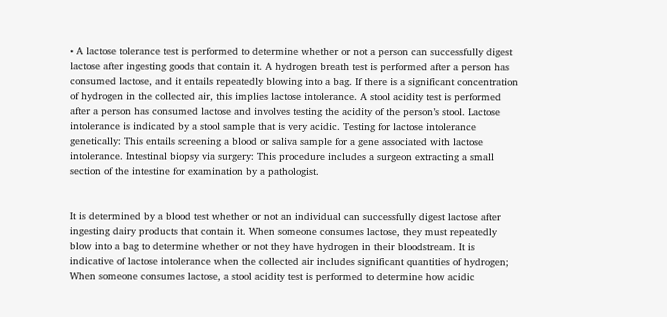• A lactose tolerance test is performed to determine whether or not a person can successfully digest lactose after ingesting goods that contain it. A hydrogen breath test is performed after a person has consumed lactose, and it entails repeatedly blowing into a bag. If there is a significant concentration of hydrogen in the collected air, this implies lactose intolerance. A stool acidity test is performed after a person has consumed lactose and involves testing the acidity of the person’s stool. Lactose intolerance is indicated by a stool sample that is very acidic. Testing for lactose intolerance genetically: This entails screening a blood or saliva sample for a gene associated with lactose intolerance. Intestinal biopsy via surgery: This procedure includes a surgeon extracting a small section of the intestine for examination by a pathologist.


It is determined by a blood test whether or not an individual can successfully digest lactose after ingesting dairy products that contain it. When someone consumes lactose, they must repeatedly blow into a bag to determine whether or not they have hydrogen in their bloodstream. It is indicative of lactose intolerance when the collected air includes significant quantities of hydrogen; When someone consumes lactose, a stool acidity test is performed to determine how acidic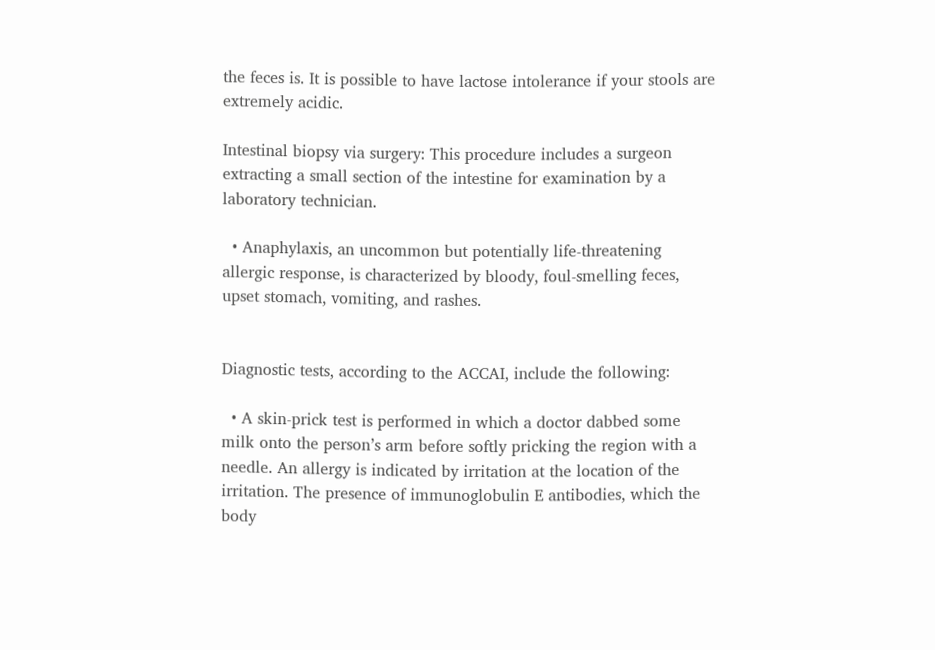the feces is. It is possible to have lactose intolerance if your stools are extremely acidic.

Intestinal biopsy via surgery: This procedure includes a surgeon extracting a small section of the intestine for examination by a laboratory technician.

  • Anaphylaxis, an uncommon but potentially life-threatening allergic response, is characterized by bloody, foul-smelling feces, upset stomach, vomiting, and rashes.


Diagnostic tests, according to the ACCAI, include the following:

  • A skin-prick test is performed in which a doctor dabbed some milk onto the person’s arm before softly pricking the region with a needle. An allergy is indicated by irritation at the location of the irritation. The presence of immunoglobulin E antibodies, which the body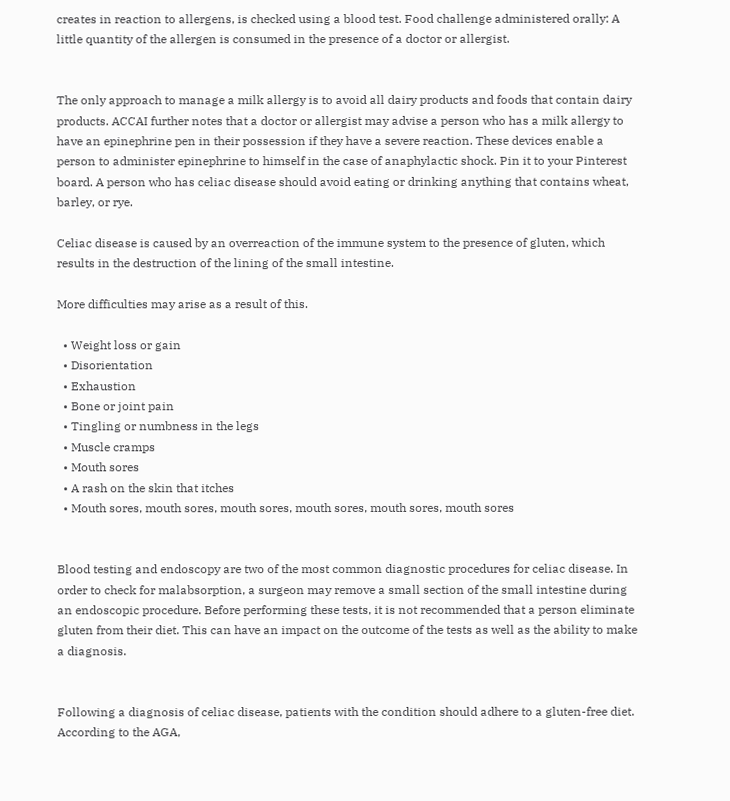creates in reaction to allergens, is checked using a blood test. Food challenge administered orally: A little quantity of the allergen is consumed in the presence of a doctor or allergist.


The only approach to manage a milk allergy is to avoid all dairy products and foods that contain dairy products. ACCAI further notes that a doctor or allergist may advise a person who has a milk allergy to have an epinephrine pen in their possession if they have a severe reaction. These devices enable a person to administer epinephrine to himself in the case of anaphylactic shock. Pin it to your Pinterest board. A person who has celiac disease should avoid eating or drinking anything that contains wheat, barley, or rye.

Celiac disease is caused by an overreaction of the immune system to the presence of gluten, which results in the destruction of the lining of the small intestine.

More difficulties may arise as a result of this.

  • Weight loss or gain
  • Disorientation
  • Exhaustion
  • Bone or joint pain
  • Tingling or numbness in the legs
  • Muscle cramps
  • Mouth sores
  • A rash on the skin that itches
  • Mouth sores, mouth sores, mouth sores, mouth sores, mouth sores, mouth sores


Blood testing and endoscopy are two of the most common diagnostic procedures for celiac disease. In order to check for malabsorption, a surgeon may remove a small section of the small intestine during an endoscopic procedure. Before performing these tests, it is not recommended that a person eliminate gluten from their diet. This can have an impact on the outcome of the tests as well as the ability to make a diagnosis.


Following a diagnosis of celiac disease, patients with the condition should adhere to a gluten-free diet. According to the AGA,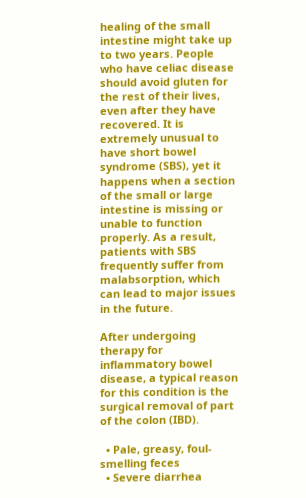healing of the small intestine might take up to two years. People who have celiac disease should avoid gluten for the rest of their lives, even after they have recovered. It is extremely unusual to have short bowel syndrome (SBS), yet it happens when a section of the small or large intestine is missing or unable to function properly. As a result, patients with SBS frequently suffer from malabsorption, which can lead to major issues in the future.

After undergoing therapy for inflammatory bowel disease, a typical reason for this condition is the surgical removal of part of the colon (IBD).

  • Pale, greasy, foul-smelling feces
  • Severe diarrhea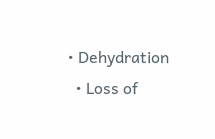• Dehydration
  • Loss of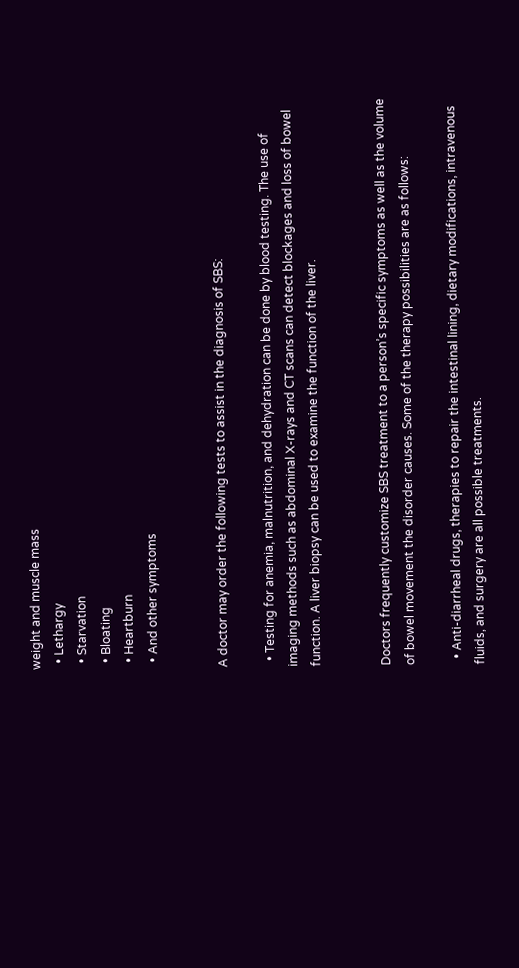weight and muscle mass
  • Lethargy
  • Starvation
  • Bloating
  • Heartburn
  • And other symptoms


A doctor may order the following tests to assist in the diagnosis of SBS:

  • Testing for anemia, malnutrition, and dehydration can be done by blood testing. The use of imaging methods such as abdominal X-rays and CT scans can detect blockages and loss of bowel function. A liver biopsy can be used to examine the function of the liver.


Doctors frequently customize SBS treatment to a person’s specific symptoms as well as the volume of bowel movement the disorder causes. Some of the therapy possibilities are as follows:

  • Anti-diarrheal drugs, therapies to repair the intestinal lining, dietary modifications, intravenous fluids, and surgery are all possible treatments.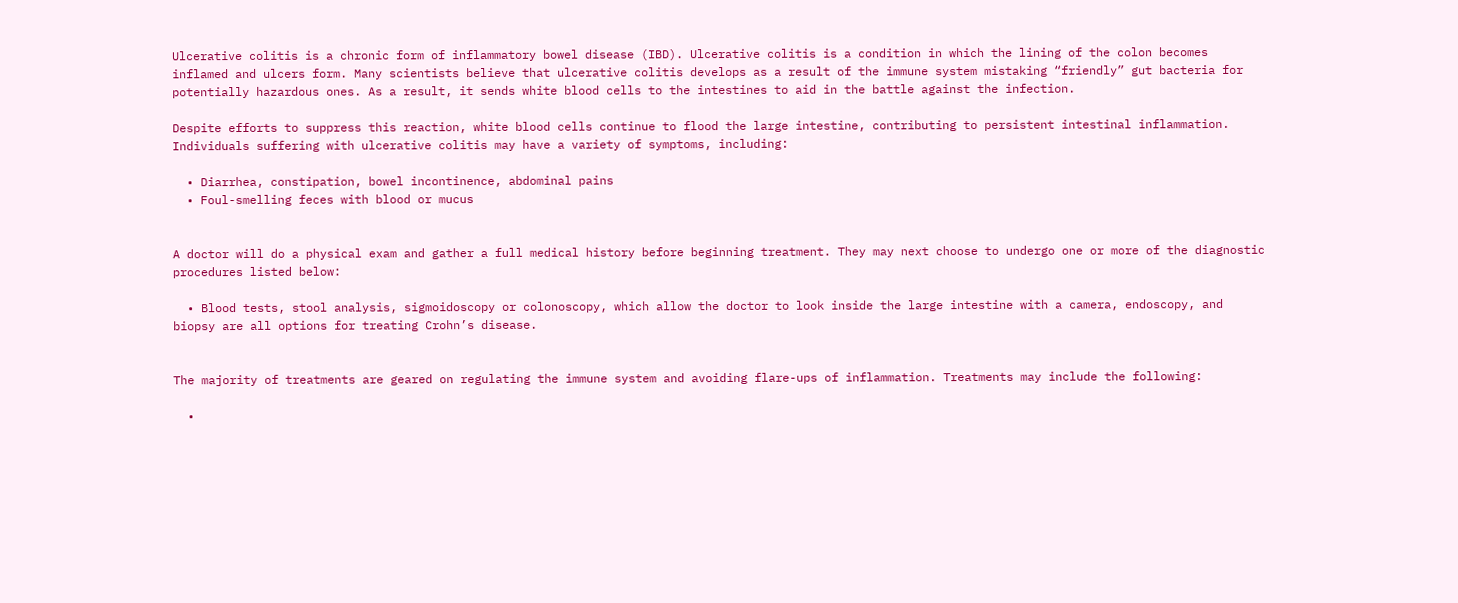Ulcerative colitis is a chronic form of inflammatory bowel disease (IBD). Ulcerative colitis is a condition in which the lining of the colon becomes inflamed and ulcers form. Many scientists believe that ulcerative colitis develops as a result of the immune system mistaking “friendly” gut bacteria for potentially hazardous ones. As a result, it sends white blood cells to the intestines to aid in the battle against the infection.

Despite efforts to suppress this reaction, white blood cells continue to flood the large intestine, contributing to persistent intestinal inflammation. Individuals suffering with ulcerative colitis may have a variety of symptoms, including:

  • Diarrhea, constipation, bowel incontinence, abdominal pains
  • Foul-smelling feces with blood or mucus


A doctor will do a physical exam and gather a full medical history before beginning treatment. They may next choose to undergo one or more of the diagnostic procedures listed below:

  • Blood tests, stool analysis, sigmoidoscopy or colonoscopy, which allow the doctor to look inside the large intestine with a camera, endoscopy, and biopsy are all options for treating Crohn’s disease.


The majority of treatments are geared on regulating the immune system and avoiding flare-ups of inflammation. Treatments may include the following:

  •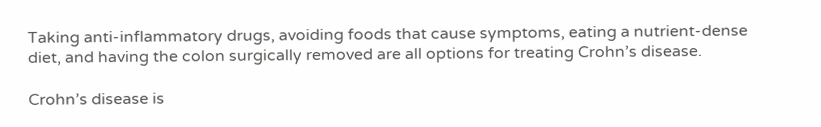Taking anti-inflammatory drugs, avoiding foods that cause symptoms, eating a nutrient-dense diet, and having the colon surgically removed are all options for treating Crohn’s disease.

Crohn’s disease is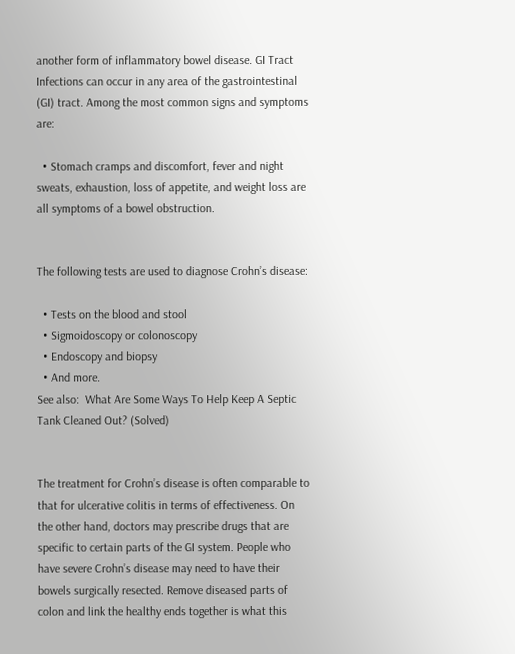another form of inflammatory bowel disease. GI Tract Infections can occur in any area of the gastrointestinal (GI) tract. Among the most common signs and symptoms are:

  • Stomach cramps and discomfort, fever and night sweats, exhaustion, loss of appetite, and weight loss are all symptoms of a bowel obstruction.


The following tests are used to diagnose Crohn’s disease:

  • Tests on the blood and stool
  • Sigmoidoscopy or colonoscopy
  • Endoscopy and biopsy
  • And more.
See also:  What Are Some Ways To Help Keep A Septic Tank Cleaned Out? (Solved)


The treatment for Crohn’s disease is often comparable to that for ulcerative colitis in terms of effectiveness. On the other hand, doctors may prescribe drugs that are specific to certain parts of the GI system. People who have severe Crohn’s disease may need to have their bowels surgically resected. Remove diseased parts of colon and link the healthy ends together is what this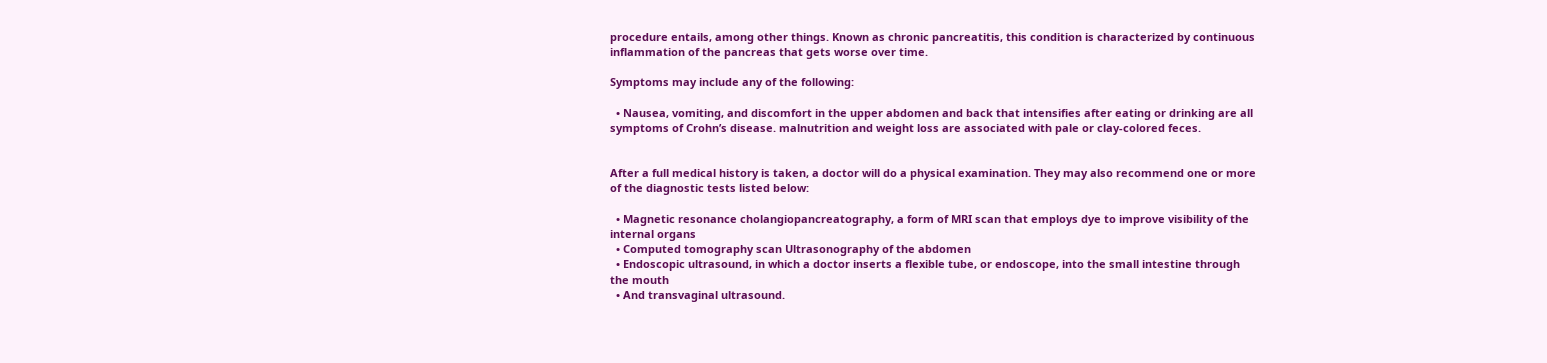procedure entails, among other things. Known as chronic pancreatitis, this condition is characterized by continuous inflammation of the pancreas that gets worse over time.

Symptoms may include any of the following:

  • Nausea, vomiting, and discomfort in the upper abdomen and back that intensifies after eating or drinking are all symptoms of Crohn’s disease. malnutrition and weight loss are associated with pale or clay-colored feces.


After a full medical history is taken, a doctor will do a physical examination. They may also recommend one or more of the diagnostic tests listed below:

  • Magnetic resonance cholangiopancreatography, a form of MRI scan that employs dye to improve visibility of the internal organs
  • Computed tomography scan Ultrasonography of the abdomen
  • Endoscopic ultrasound, in which a doctor inserts a flexible tube, or endoscope, into the small intestine through the mouth
  • And transvaginal ultrasound.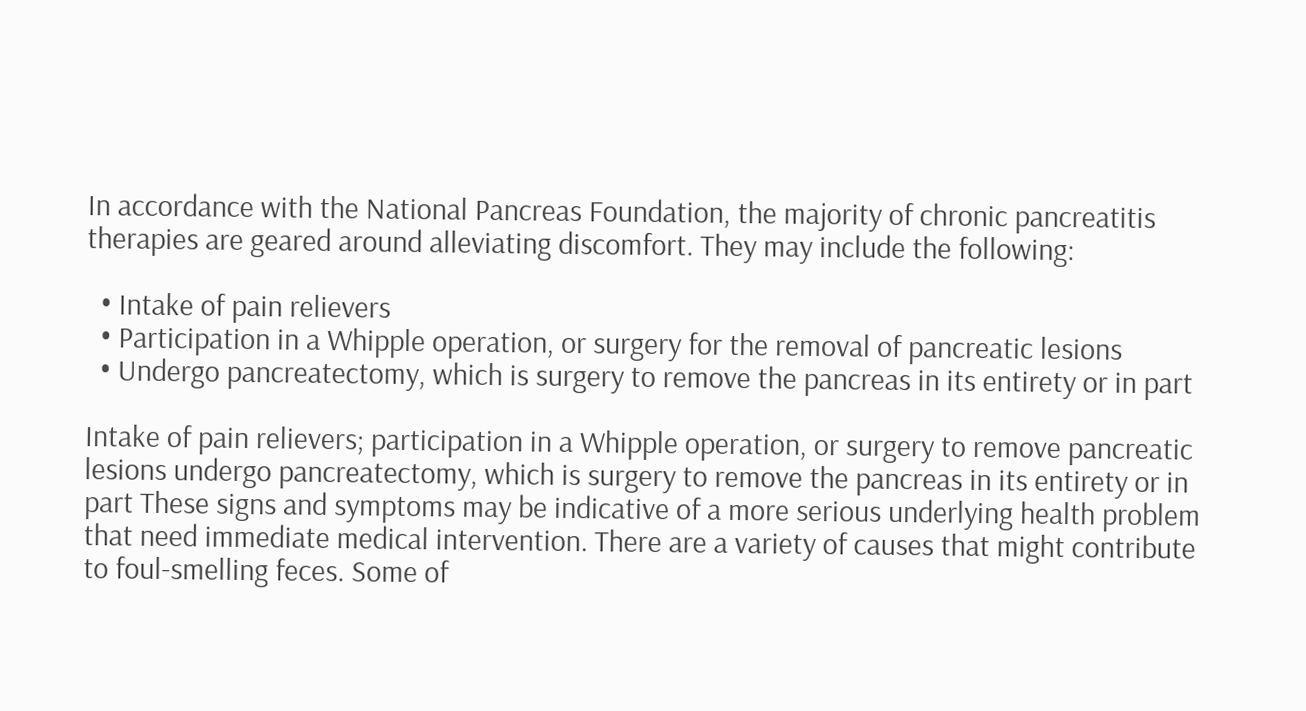In accordance with the National Pancreas Foundation, the majority of chronic pancreatitis therapies are geared around alleviating discomfort. They may include the following:

  • Intake of pain relievers
  • Participation in a Whipple operation, or surgery for the removal of pancreatic lesions
  • Undergo pancreatectomy, which is surgery to remove the pancreas in its entirety or in part

Intake of pain relievers; participation in a Whipple operation, or surgery to remove pancreatic lesions undergo pancreatectomy, which is surgery to remove the pancreas in its entirety or in part These signs and symptoms may be indicative of a more serious underlying health problem that need immediate medical intervention. There are a variety of causes that might contribute to foul-smelling feces. Some of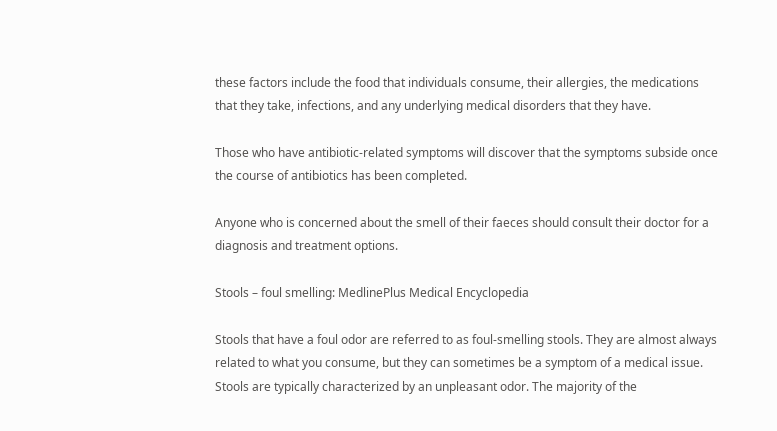these factors include the food that individuals consume, their allergies, the medications that they take, infections, and any underlying medical disorders that they have.

Those who have antibiotic-related symptoms will discover that the symptoms subside once the course of antibiotics has been completed.

Anyone who is concerned about the smell of their faeces should consult their doctor for a diagnosis and treatment options.

Stools – foul smelling: MedlinePlus Medical Encyclopedia

Stools that have a foul odor are referred to as foul-smelling stools. They are almost always related to what you consume, but they can sometimes be a symptom of a medical issue. Stools are typically characterized by an unpleasant odor. The majority of the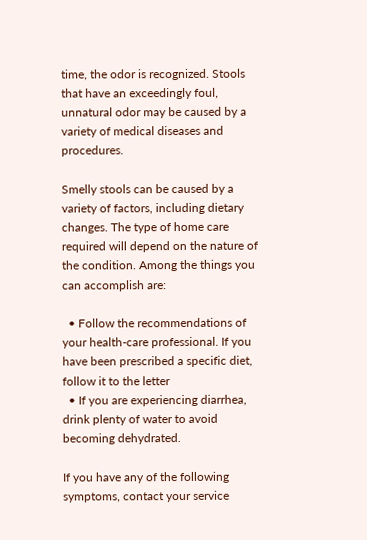time, the odor is recognized. Stools that have an exceedingly foul, unnatural odor may be caused by a variety of medical diseases and procedures.

Smelly stools can be caused by a variety of factors, including dietary changes. The type of home care required will depend on the nature of the condition. Among the things you can accomplish are:

  • Follow the recommendations of your health-care professional. If you have been prescribed a specific diet, follow it to the letter
  • If you are experiencing diarrhea, drink plenty of water to avoid becoming dehydrated.

If you have any of the following symptoms, contact your service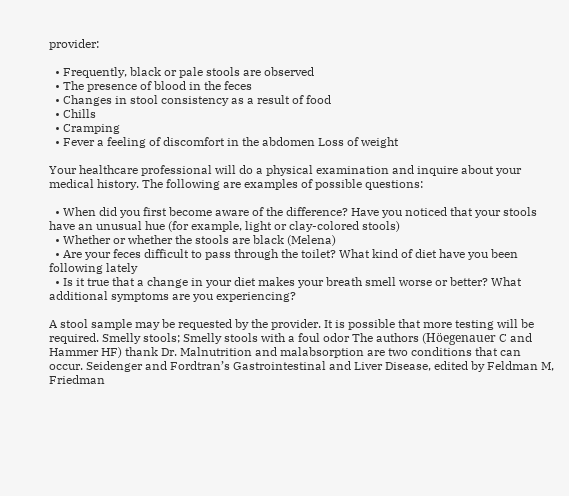provider:

  • Frequently, black or pale stools are observed
  • The presence of blood in the feces
  • Changes in stool consistency as a result of food
  • Chills
  • Cramping
  • Fever a feeling of discomfort in the abdomen Loss of weight

Your healthcare professional will do a physical examination and inquire about your medical history. The following are examples of possible questions:

  • When did you first become aware of the difference? Have you noticed that your stools have an unusual hue (for example, light or clay-colored stools)
  • Whether or whether the stools are black (Melena)
  • Are your feces difficult to pass through the toilet? What kind of diet have you been following lately
  • Is it true that a change in your diet makes your breath smell worse or better? What additional symptoms are you experiencing?

A stool sample may be requested by the provider. It is possible that more testing will be required. Smelly stools; Smelly stools with a foul odor The authors (Höegenauer C and Hammer HF) thank Dr. Malnutrition and malabsorption are two conditions that can occur. Seidenger and Fordtran’s Gastrointestinal and Liver Disease, edited by Feldman M, Friedman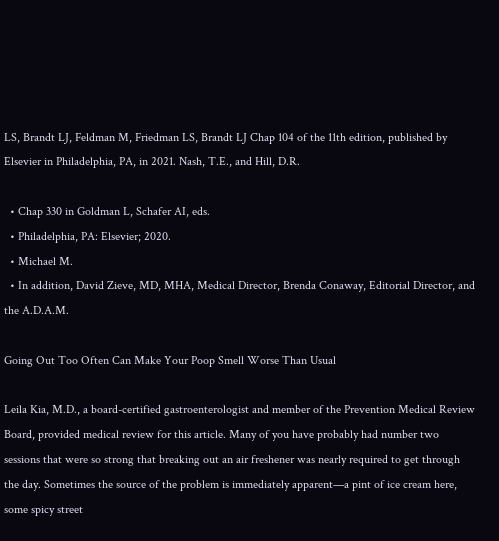LS, Brandt LJ, Feldman M, Friedman LS, Brandt LJ Chap 104 of the 11th edition, published by Elsevier in Philadelphia, PA, in 2021. Nash, T.E., and Hill, D.R.

  • Chap 330 in Goldman L, Schafer AI, eds.
  • Philadelphia, PA: Elsevier; 2020.
  • Michael M.
  • In addition, David Zieve, MD, MHA, Medical Director, Brenda Conaway, Editorial Director, and the A.D.A.M.

Going Out Too Often Can Make Your Poop Smell Worse Than Usual

Leila Kia, M.D., a board-certified gastroenterologist and member of the Prevention Medical Review Board, provided medical review for this article. Many of you have probably had number two sessions that were so strong that breaking out an air freshener was nearly required to get through the day. Sometimes the source of the problem is immediately apparent—a pint of ice cream here, some spicy street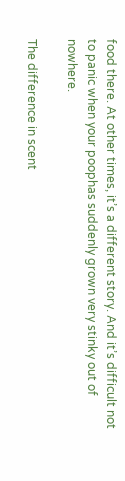food there. At other times, it’s a different story. And it’s difficult not to panic when your poophas suddenly grown very stinky out of nowhere.

The difference in scent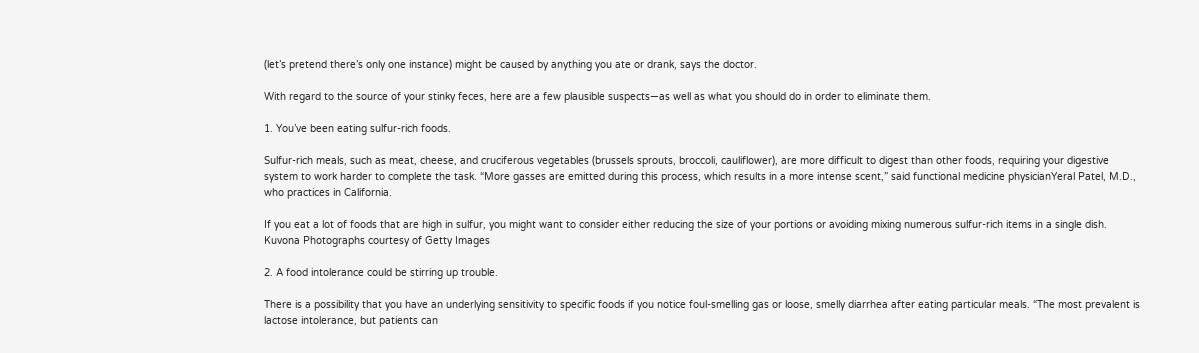(let’s pretend there’s only one instance) might be caused by anything you ate or drank, says the doctor.

With regard to the source of your stinky feces, here are a few plausible suspects—as well as what you should do in order to eliminate them.

1. You’ve been eating sulfur-rich foods.

Sulfur-rich meals, such as meat, cheese, and cruciferous vegetables (brussels sprouts, broccoli, cauliflower), are more difficult to digest than other foods, requiring your digestive system to work harder to complete the task. “More gasses are emitted during this process, which results in a more intense scent,” said functional medicine physicianYeral Patel, M.D., who practices in California.

If you eat a lot of foods that are high in sulfur, you might want to consider either reducing the size of your portions or avoiding mixing numerous sulfur-rich items in a single dish. Kuvona Photographs courtesy of Getty Images

2. A food intolerance could be stirring up trouble.

There is a possibility that you have an underlying sensitivity to specific foods if you notice foul-smelling gas or loose, smelly diarrhea after eating particular meals. “The most prevalent is lactose intolerance, but patients can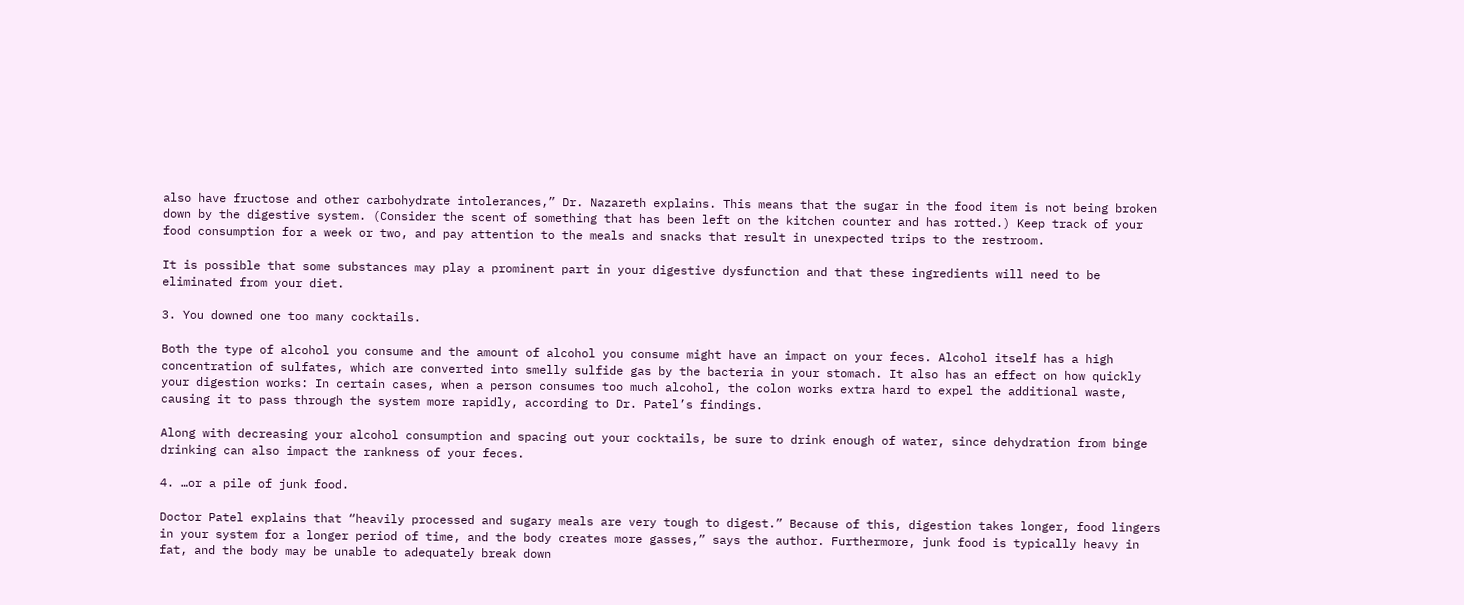also have fructose and other carbohydrate intolerances,” Dr. Nazareth explains. This means that the sugar in the food item is not being broken down by the digestive system. (Consider the scent of something that has been left on the kitchen counter and has rotted.) Keep track of your food consumption for a week or two, and pay attention to the meals and snacks that result in unexpected trips to the restroom.

It is possible that some substances may play a prominent part in your digestive dysfunction and that these ingredients will need to be eliminated from your diet.

3. You downed one too many cocktails.

Both the type of alcohol you consume and the amount of alcohol you consume might have an impact on your feces. Alcohol itself has a high concentration of sulfates, which are converted into smelly sulfide gas by the bacteria in your stomach. It also has an effect on how quickly your digestion works: In certain cases, when a person consumes too much alcohol, the colon works extra hard to expel the additional waste, causing it to pass through the system more rapidly, according to Dr. Patel’s findings.

Along with decreasing your alcohol consumption and spacing out your cocktails, be sure to drink enough of water, since dehydration from binge drinking can also impact the rankness of your feces.

4. …or a pile of junk food.

Doctor Patel explains that “heavily processed and sugary meals are very tough to digest.” Because of this, digestion takes longer, food lingers in your system for a longer period of time, and the body creates more gasses,” says the author. Furthermore, junk food is typically heavy in fat, and the body may be unable to adequately break down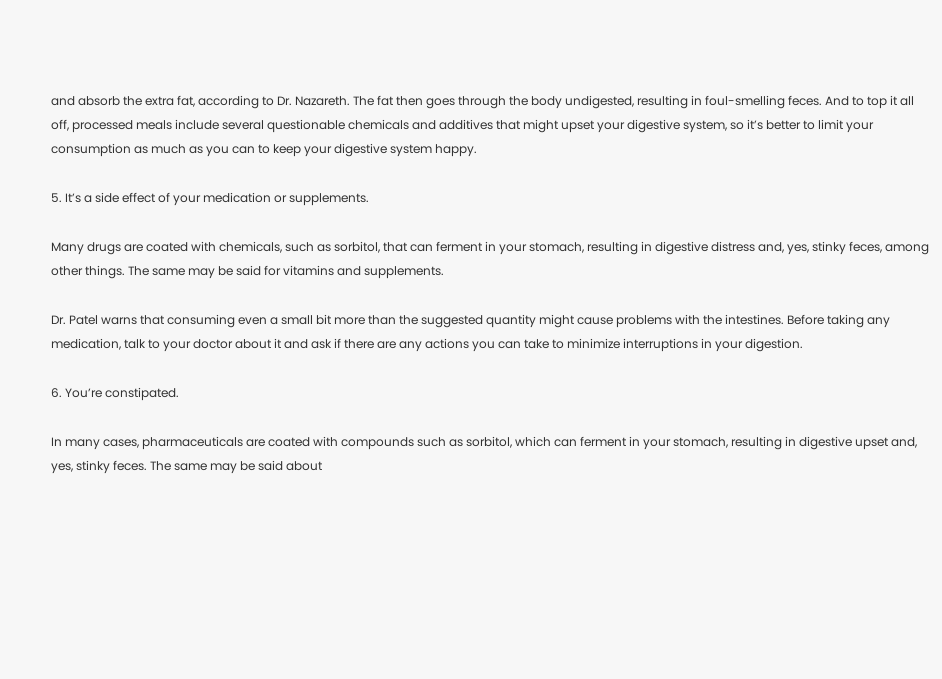and absorb the extra fat, according to Dr. Nazareth. The fat then goes through the body undigested, resulting in foul-smelling feces. And to top it all off, processed meals include several questionable chemicals and additives that might upset your digestive system, so it’s better to limit your consumption as much as you can to keep your digestive system happy.

5. It’s a side effect of your medication or supplements.

Many drugs are coated with chemicals, such as sorbitol, that can ferment in your stomach, resulting in digestive distress and, yes, stinky feces, among other things. The same may be said for vitamins and supplements.

Dr. Patel warns that consuming even a small bit more than the suggested quantity might cause problems with the intestines. Before taking any medication, talk to your doctor about it and ask if there are any actions you can take to minimize interruptions in your digestion.

6. You’re constipated.

In many cases, pharmaceuticals are coated with compounds such as sorbitol, which can ferment in your stomach, resulting in digestive upset and, yes, stinky feces. The same may be said about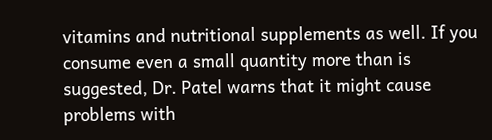vitamins and nutritional supplements as well. If you consume even a small quantity more than is suggested, Dr. Patel warns that it might cause problems with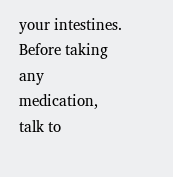your intestines. Before taking any medication, talk to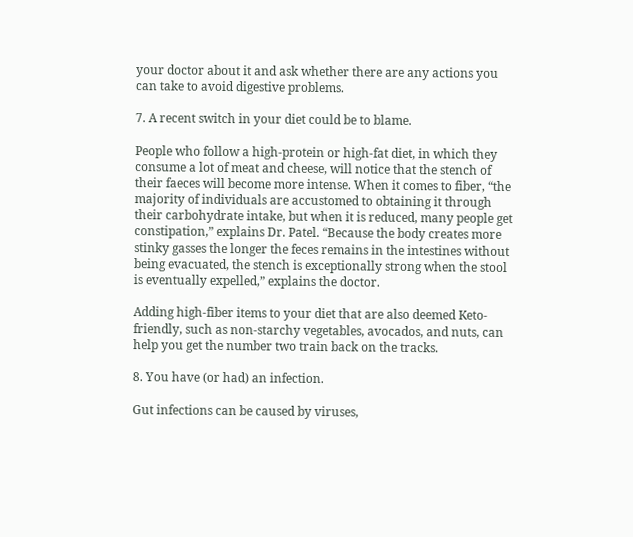your doctor about it and ask whether there are any actions you can take to avoid digestive problems.

7. A recent switch in your diet could be to blame.

People who follow a high-protein or high-fat diet, in which they consume a lot of meat and cheese, will notice that the stench of their faeces will become more intense. When it comes to fiber, “the majority of individuals are accustomed to obtaining it through their carbohydrate intake, but when it is reduced, many people get constipation,” explains Dr. Patel. “Because the body creates more stinky gasses the longer the feces remains in the intestines without being evacuated, the stench is exceptionally strong when the stool is eventually expelled,” explains the doctor.

Adding high-fiber items to your diet that are also deemed Keto-friendly, such as non-starchy vegetables, avocados, and nuts, can help you get the number two train back on the tracks.

8. You have (or had) an infection.

Gut infections can be caused by viruses,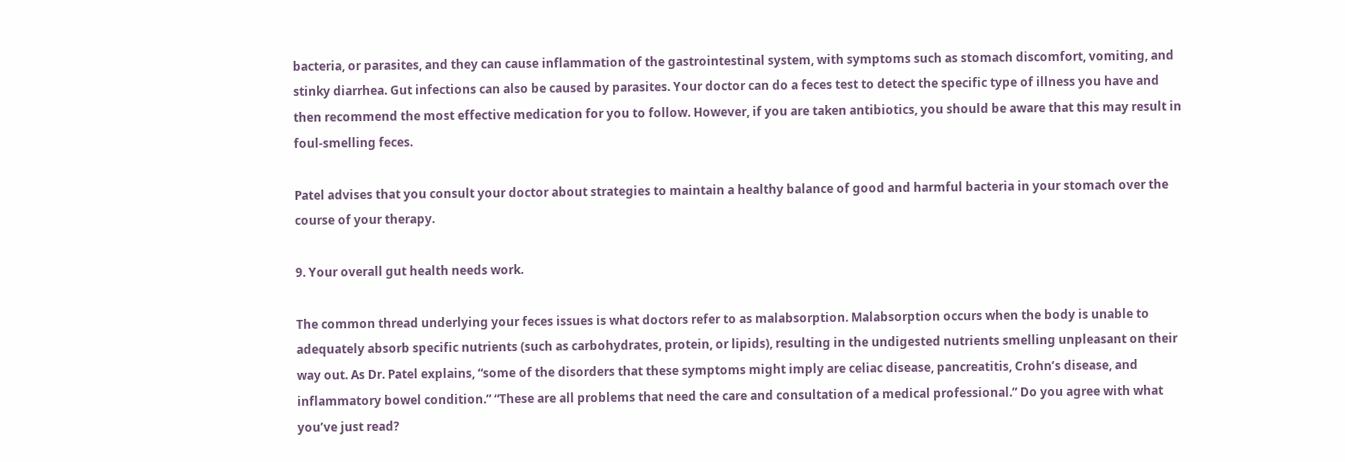bacteria, or parasites, and they can cause inflammation of the gastrointestinal system, with symptoms such as stomach discomfort, vomiting, and stinky diarrhea. Gut infections can also be caused by parasites. Your doctor can do a feces test to detect the specific type of illness you have and then recommend the most effective medication for you to follow. However, if you are taken antibiotics, you should be aware that this may result in foul-smelling feces.

Patel advises that you consult your doctor about strategies to maintain a healthy balance of good and harmful bacteria in your stomach over the course of your therapy.

9. Your overall gut health needs work.

The common thread underlying your feces issues is what doctors refer to as malabsorption. Malabsorption occurs when the body is unable to adequately absorb specific nutrients (such as carbohydrates, protein, or lipids), resulting in the undigested nutrients smelling unpleasant on their way out. As Dr. Patel explains, “some of the disorders that these symptoms might imply are celiac disease, pancreatitis, Crohn’s disease, and inflammatory bowel condition.” “These are all problems that need the care and consultation of a medical professional.” Do you agree with what you’ve just read?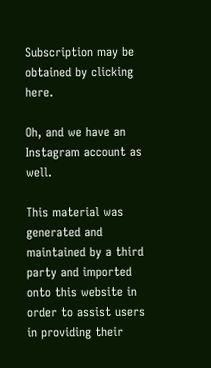Subscription may be obtained by clicking here.

Oh, and we have an Instagram account as well.

This material was generated and maintained by a third party and imported onto this website in order to assist users in providing their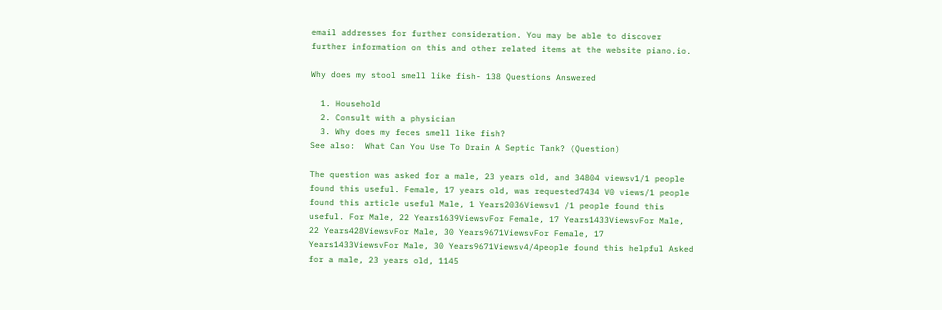email addresses for further consideration. You may be able to discover further information on this and other related items at the website piano.io.

Why does my stool smell like fish- 138 Questions Answered

  1. Household
  2. Consult with a physician
  3. Why does my feces smell like fish?
See also:  What Can You Use To Drain A Septic Tank? (Question)

The question was asked for a male, 23 years old, and 34804 viewsv1/1 people found this useful. Female, 17 years old, was requested7434 V0 views/1 people found this article useful Male, 1 Years2036Viewsv1 /1 people found this useful. For Male, 22 Years1639ViewsvFor Female, 17 Years1433ViewsvFor Male, 22 Years428ViewsvFor Male, 30 Years9671ViewsvFor Female, 17 Years1433ViewsvFor Male, 30 Years9671Viewsv4/4people found this helpful Asked for a male, 23 years old, 1145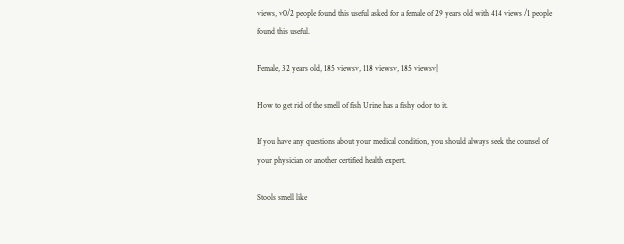views, v0/2 people found this useful asked for a female of 29 years old with 414 views /1 people found this useful.

Female, 32 years old, 185 viewsv, 118 viewsv, 185 viewsv|

How to get rid of the smell of fish Urine has a fishy odor to it.

If you have any questions about your medical condition, you should always seek the counsel of your physician or another certified health expert.

Stools smell like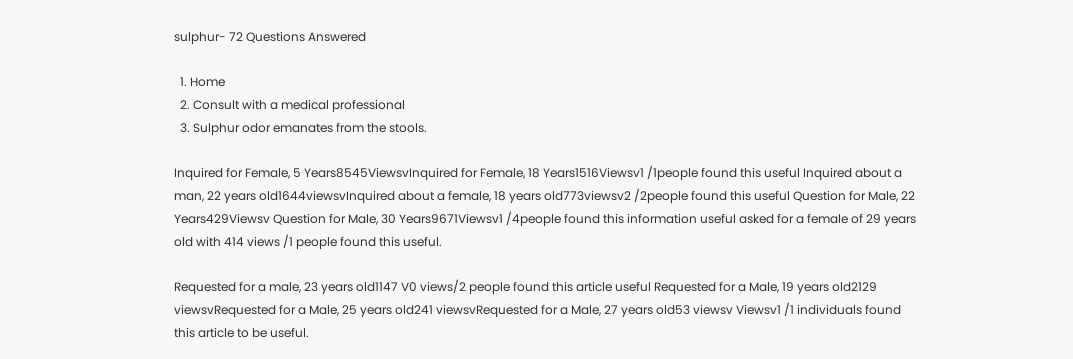sulphur- 72 Questions Answered

  1. Home
  2. Consult with a medical professional
  3. Sulphur odor emanates from the stools.

Inquired for Female, 5 Years8545ViewsvInquired for Female, 18 Years1516Viewsv1 /1people found this useful Inquired about a man, 22 years old1644viewsvInquired about a female, 18 years old773viewsv2 /2people found this useful Question for Male, 22 Years429Viewsv Question for Male, 30 Years9671Viewsv1 /4people found this information useful asked for a female of 29 years old with 414 views /1 people found this useful.

Requested for a male, 23 years old1147 V0 views/2 people found this article useful Requested for a Male, 19 years old2129 viewsvRequested for a Male, 25 years old241 viewsvRequested for a Male, 27 years old53 viewsv Viewsv1 /1 individuals found this article to be useful.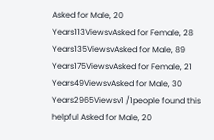Asked for Male, 20 Years113ViewsvAsked for Female, 28 Years135ViewsvAsked for Male, 89 Years175ViewsvAsked for Female, 21 Years49ViewsvAsked for Male, 30 Years2965Viewsv1 /1people found this helpful Asked for Male, 20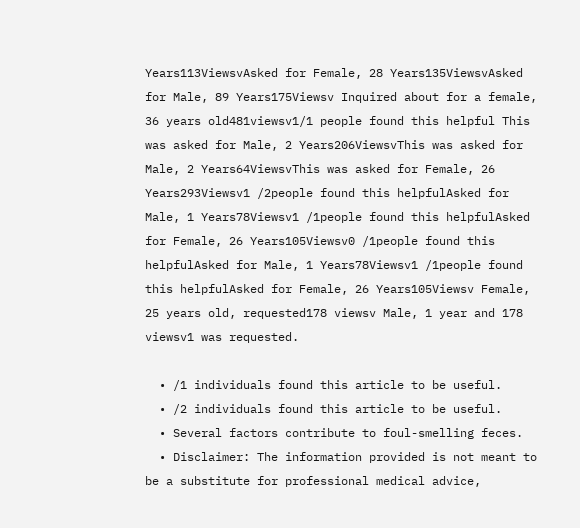Years113ViewsvAsked for Female, 28 Years135ViewsvAsked for Male, 89 Years175Viewsv Inquired about for a female, 36 years old481viewsv1/1 people found this helpful This was asked for Male, 2 Years206ViewsvThis was asked for Male, 2 Years64ViewsvThis was asked for Female, 26 Years293Viewsv1 /2people found this helpfulAsked for Male, 1 Years78Viewsv1 /1people found this helpfulAsked for Female, 26 Years105Viewsv0 /1people found this helpfulAsked for Male, 1 Years78Viewsv1 /1people found this helpfulAsked for Female, 26 Years105Viewsv Female, 25 years old, requested178 viewsv Male, 1 year and 178 viewsv1 was requested.

  • /1 individuals found this article to be useful.
  • /2 individuals found this article to be useful.
  • Several factors contribute to foul-smelling feces.
  • Disclaimer: The information provided is not meant to be a substitute for professional medical advice,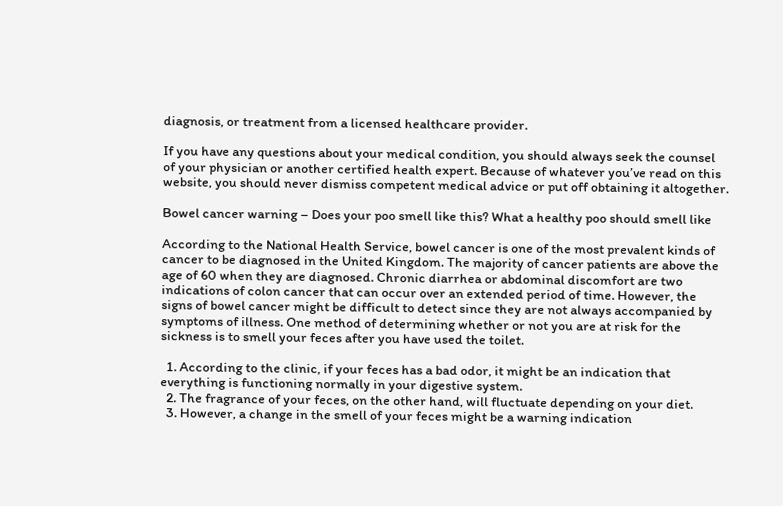diagnosis, or treatment from a licensed healthcare provider.

If you have any questions about your medical condition, you should always seek the counsel of your physician or another certified health expert. Because of whatever you’ve read on this website, you should never dismiss competent medical advice or put off obtaining it altogether.

Bowel cancer warning – Does your poo smell like this? What a healthy poo should smell like

According to the National Health Service, bowel cancer is one of the most prevalent kinds of cancer to be diagnosed in the United Kingdom. The majority of cancer patients are above the age of 60 when they are diagnosed. Chronic diarrhea or abdominal discomfort are two indications of colon cancer that can occur over an extended period of time. However, the signs of bowel cancer might be difficult to detect since they are not always accompanied by symptoms of illness. One method of determining whether or not you are at risk for the sickness is to smell your feces after you have used the toilet.

  1. According to the clinic, if your feces has a bad odor, it might be an indication that everything is functioning normally in your digestive system.
  2. The fragrance of your feces, on the other hand, will fluctuate depending on your diet.
  3. However, a change in the smell of your feces might be a warning indication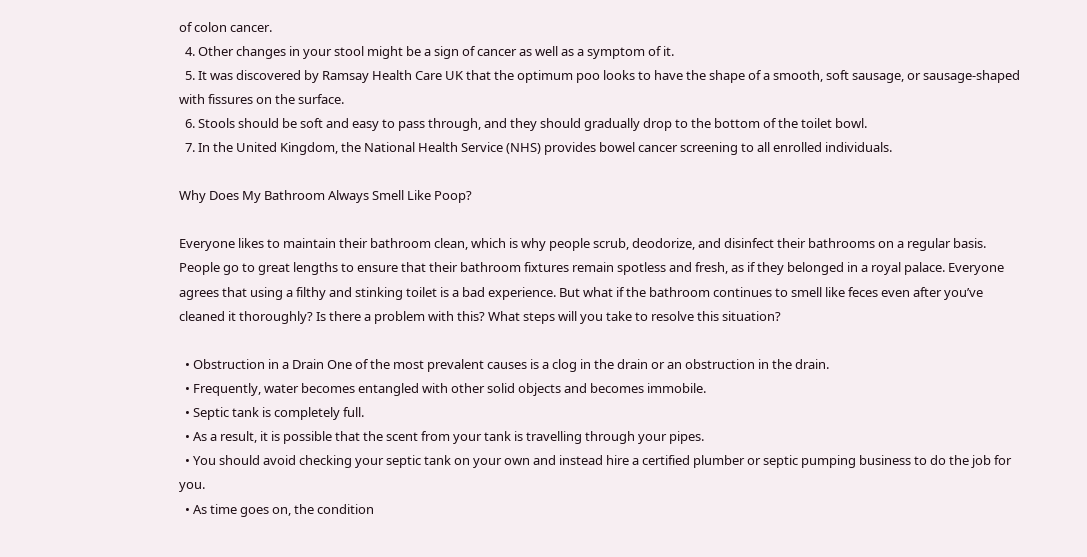of colon cancer.
  4. Other changes in your stool might be a sign of cancer as well as a symptom of it.
  5. It was discovered by Ramsay Health Care UK that the optimum poo looks to have the shape of a smooth, soft sausage, or sausage-shaped with fissures on the surface.
  6. Stools should be soft and easy to pass through, and they should gradually drop to the bottom of the toilet bowl.
  7. In the United Kingdom, the National Health Service (NHS) provides bowel cancer screening to all enrolled individuals.

Why Does My Bathroom Always Smell Like Poop?

Everyone likes to maintain their bathroom clean, which is why people scrub, deodorize, and disinfect their bathrooms on a regular basis. People go to great lengths to ensure that their bathroom fixtures remain spotless and fresh, as if they belonged in a royal palace. Everyone agrees that using a filthy and stinking toilet is a bad experience. But what if the bathroom continues to smell like feces even after you’ve cleaned it thoroughly? Is there a problem with this? What steps will you take to resolve this situation?

  • Obstruction in a Drain One of the most prevalent causes is a clog in the drain or an obstruction in the drain.
  • Frequently, water becomes entangled with other solid objects and becomes immobile.
  • Septic tank is completely full.
  • As a result, it is possible that the scent from your tank is travelling through your pipes.
  • You should avoid checking your septic tank on your own and instead hire a certified plumber or septic pumping business to do the job for you.
  • As time goes on, the condition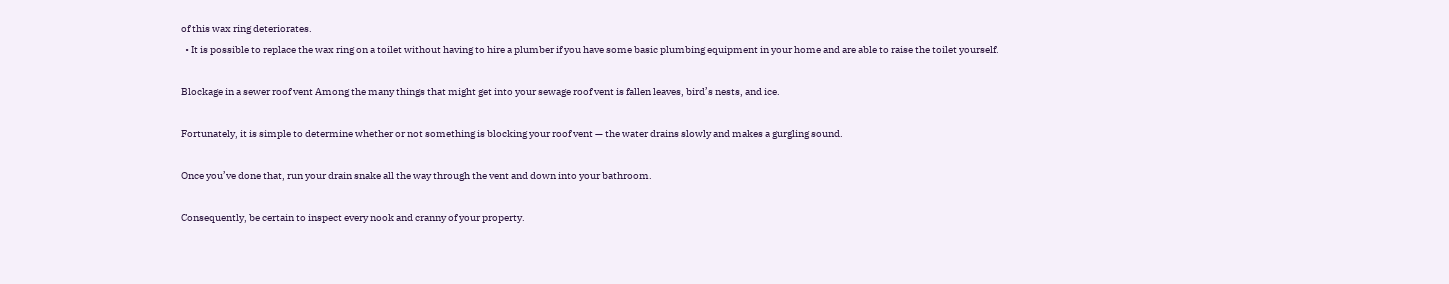of this wax ring deteriorates.
  • It is possible to replace the wax ring on a toilet without having to hire a plumber if you have some basic plumbing equipment in your home and are able to raise the toilet yourself.

Blockage in a sewer roof vent Among the many things that might get into your sewage roof vent is fallen leaves, bird’s nests, and ice.

Fortunately, it is simple to determine whether or not something is blocking your roof vent — the water drains slowly and makes a gurgling sound.

Once you’ve done that, run your drain snake all the way through the vent and down into your bathroom.

Consequently, be certain to inspect every nook and cranny of your property.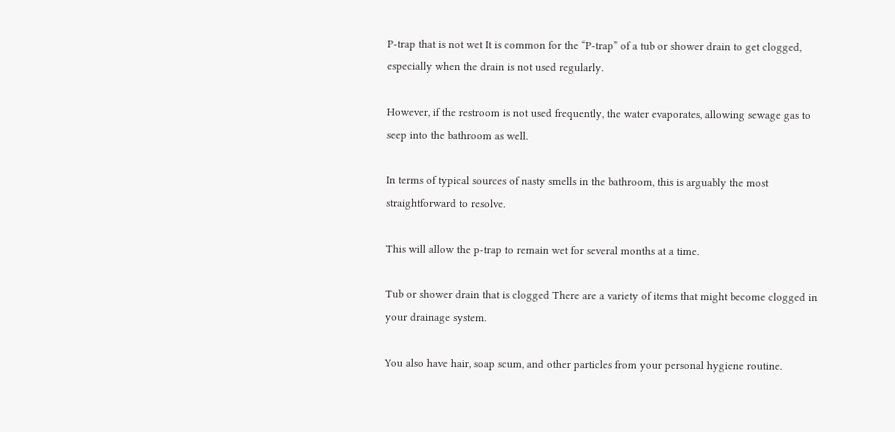P-trap that is not wet It is common for the “P-trap” of a tub or shower drain to get clogged, especially when the drain is not used regularly.

However, if the restroom is not used frequently, the water evaporates, allowing sewage gas to seep into the bathroom as well.

In terms of typical sources of nasty smells in the bathroom, this is arguably the most straightforward to resolve.

This will allow the p-trap to remain wet for several months at a time.

Tub or shower drain that is clogged There are a variety of items that might become clogged in your drainage system.

You also have hair, soap scum, and other particles from your personal hygiene routine.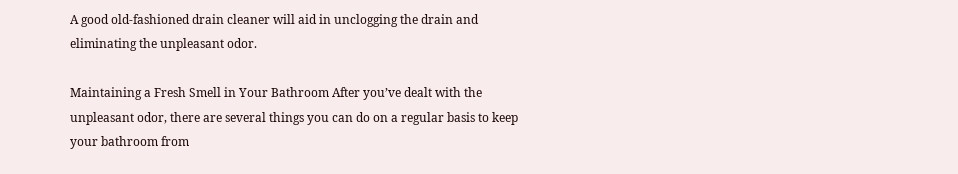A good old-fashioned drain cleaner will aid in unclogging the drain and eliminating the unpleasant odor.

Maintaining a Fresh Smell in Your Bathroom After you’ve dealt with the unpleasant odor, there are several things you can do on a regular basis to keep your bathroom from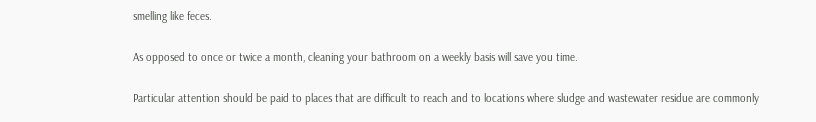smelling like feces.

As opposed to once or twice a month, cleaning your bathroom on a weekly basis will save you time.

Particular attention should be paid to places that are difficult to reach and to locations where sludge and wastewater residue are commonly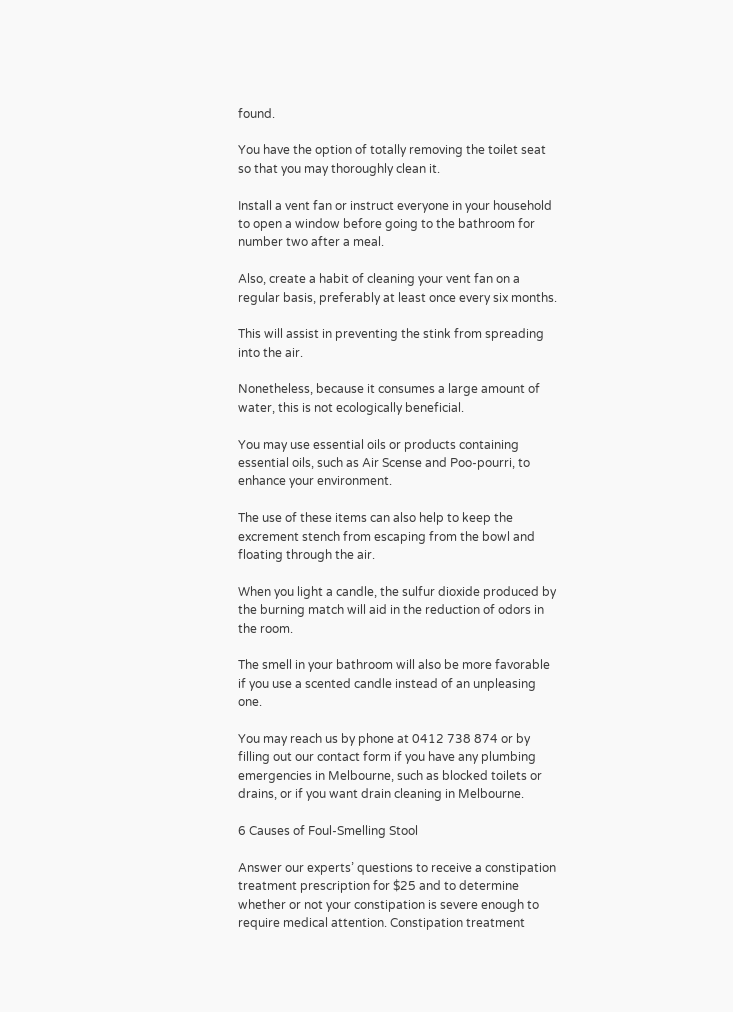found.

You have the option of totally removing the toilet seat so that you may thoroughly clean it.

Install a vent fan or instruct everyone in your household to open a window before going to the bathroom for number two after a meal.

Also, create a habit of cleaning your vent fan on a regular basis, preferably at least once every six months.

This will assist in preventing the stink from spreading into the air.

Nonetheless, because it consumes a large amount of water, this is not ecologically beneficial.

You may use essential oils or products containing essential oils, such as Air Scense and Poo-pourri, to enhance your environment.

The use of these items can also help to keep the excrement stench from escaping from the bowl and floating through the air.

When you light a candle, the sulfur dioxide produced by the burning match will aid in the reduction of odors in the room.

The smell in your bathroom will also be more favorable if you use a scented candle instead of an unpleasing one.

You may reach us by phone at 0412 738 874 or by filling out our contact form if you have any plumbing emergencies in Melbourne, such as blocked toilets or drains, or if you want drain cleaning in Melbourne.

6 Causes of Foul-Smelling Stool

Answer our experts’ questions to receive a constipation treatment prescription for $25 and to determine whether or not your constipation is severe enough to require medical attention. Constipation treatment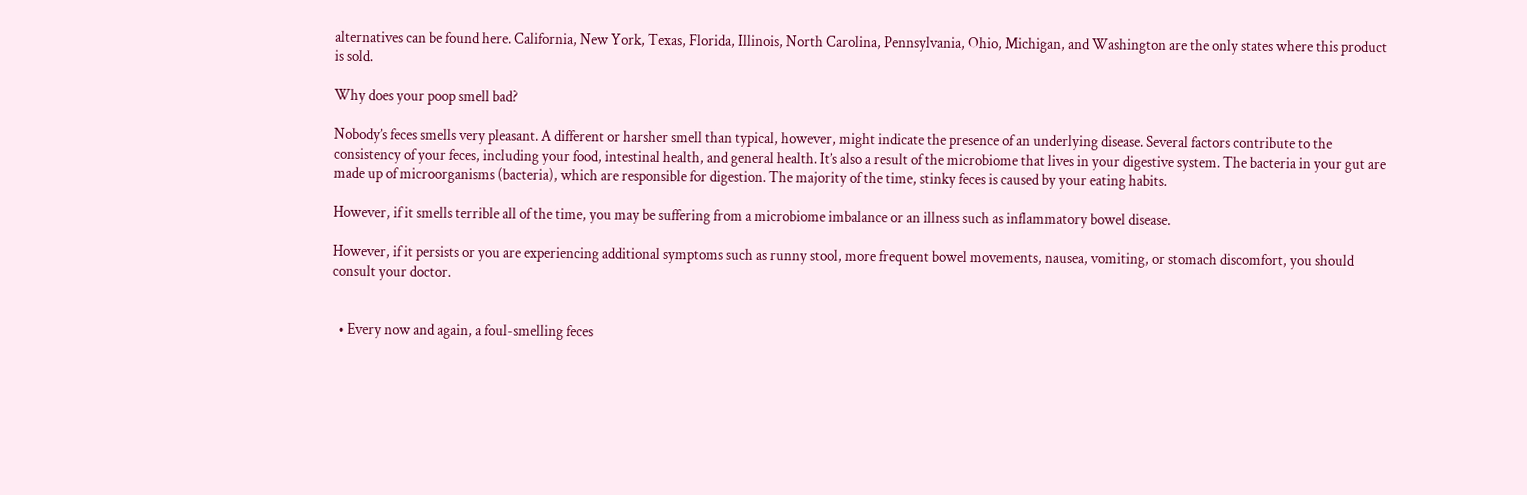alternatives can be found here. California, New York, Texas, Florida, Illinois, North Carolina, Pennsylvania, Ohio, Michigan, and Washington are the only states where this product is sold.

Why does your poop smell bad?

Nobody’s feces smells very pleasant. A different or harsher smell than typical, however, might indicate the presence of an underlying disease. Several factors contribute to the consistency of your feces, including your food, intestinal health, and general health. It’s also a result of the microbiome that lives in your digestive system. The bacteria in your gut are made up of microorganisms (bacteria), which are responsible for digestion. The majority of the time, stinky feces is caused by your eating habits.

However, if it smells terrible all of the time, you may be suffering from a microbiome imbalance or an illness such as inflammatory bowel disease.

However, if it persists or you are experiencing additional symptoms such as runny stool, more frequent bowel movements, nausea, vomiting, or stomach discomfort, you should consult your doctor.


  • Every now and again, a foul-smelling feces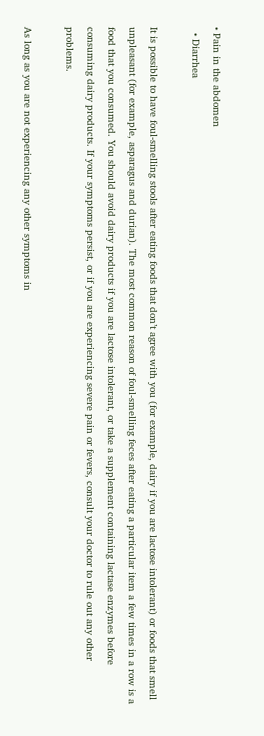• Pain in the abdomen
  • Diarrhea

It is possible to have foul-smelling stools after eating foods that don’t agree with you (for example, dairy if you are lactose intolerant) or foods that smell unpleasant (for example, asparagus and durian). The most common reason of foul-smelling feces after eating a particular item a few times in a row is a food that you consumed. You should avoid dairy products if you are lactose intolerant, or take a supplement containing lactase enzymes before consuming dairy products. If your symptoms persist, or if you are experiencing severe pain or fevers, consult your doctor to rule out any other problems.

As long as you are not experiencing any other symptoms in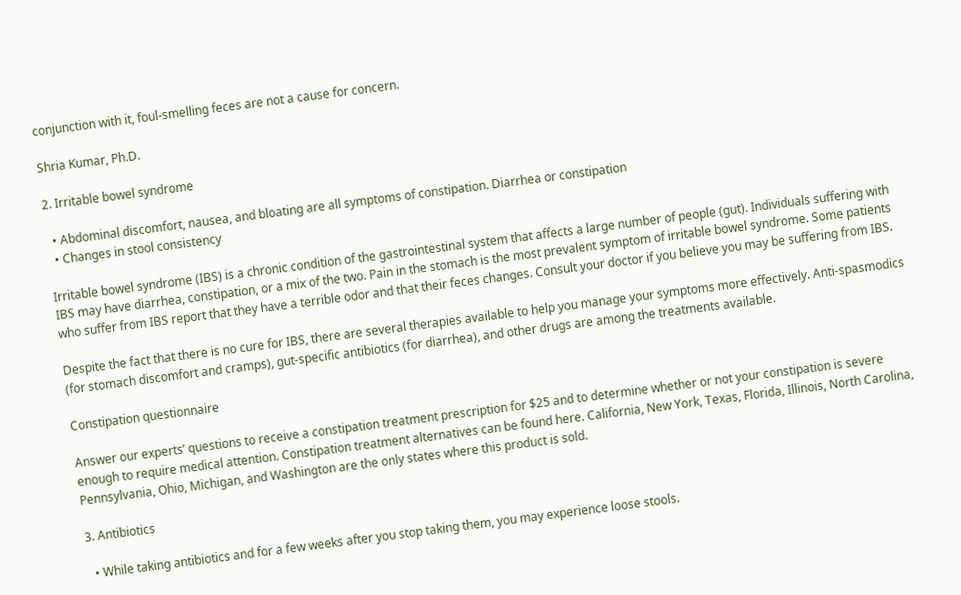conjunction with it, foul-smelling feces are not a cause for concern.

Shria Kumar, Ph.D.

2. Irritable bowel syndrome

  • Abdominal discomfort, nausea, and bloating are all symptoms of constipation. Diarrhea or constipation
  • Changes in stool consistency

Irritable bowel syndrome (IBS) is a chronic condition of the gastrointestinal system that affects a large number of people (gut). Individuals suffering with IBS may have diarrhea, constipation, or a mix of the two. Pain in the stomach is the most prevalent symptom of irritable bowel syndrome. Some patients who suffer from IBS report that they have a terrible odor and that their feces changes. Consult your doctor if you believe you may be suffering from IBS.

Despite the fact that there is no cure for IBS, there are several therapies available to help you manage your symptoms more effectively. Anti-spasmodics (for stomach discomfort and cramps), gut-specific antibiotics (for diarrhea), and other drugs are among the treatments available.

Constipation questionnaire

Answer our experts’ questions to receive a constipation treatment prescription for $25 and to determine whether or not your constipation is severe enough to require medical attention. Constipation treatment alternatives can be found here. California, New York, Texas, Florida, Illinois, North Carolina, Pennsylvania, Ohio, Michigan, and Washington are the only states where this product is sold.

3. Antibiotics

  • While taking antibiotics and for a few weeks after you stop taking them, you may experience loose stools.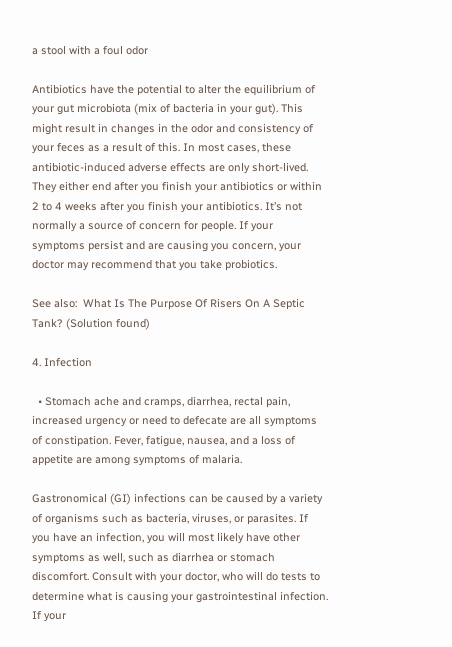a stool with a foul odor

Antibiotics have the potential to alter the equilibrium of your gut microbiota (mix of bacteria in your gut). This might result in changes in the odor and consistency of your feces as a result of this. In most cases, these antibiotic-induced adverse effects are only short-lived. They either end after you finish your antibiotics or within 2 to 4 weeks after you finish your antibiotics. It’s not normally a source of concern for people. If your symptoms persist and are causing you concern, your doctor may recommend that you take probiotics.

See also:  What Is The Purpose Of Risers On A Septic Tank? (Solution found)

4. Infection

  • Stomach ache and cramps, diarrhea, rectal pain, increased urgency or need to defecate are all symptoms of constipation. Fever, fatigue, nausea, and a loss of appetite are among symptoms of malaria.

Gastronomical (GI) infections can be caused by a variety of organisms such as bacteria, viruses, or parasites. If you have an infection, you will most likely have other symptoms as well, such as diarrhea or stomach discomfort. Consult with your doctor, who will do tests to determine what is causing your gastrointestinal infection. If your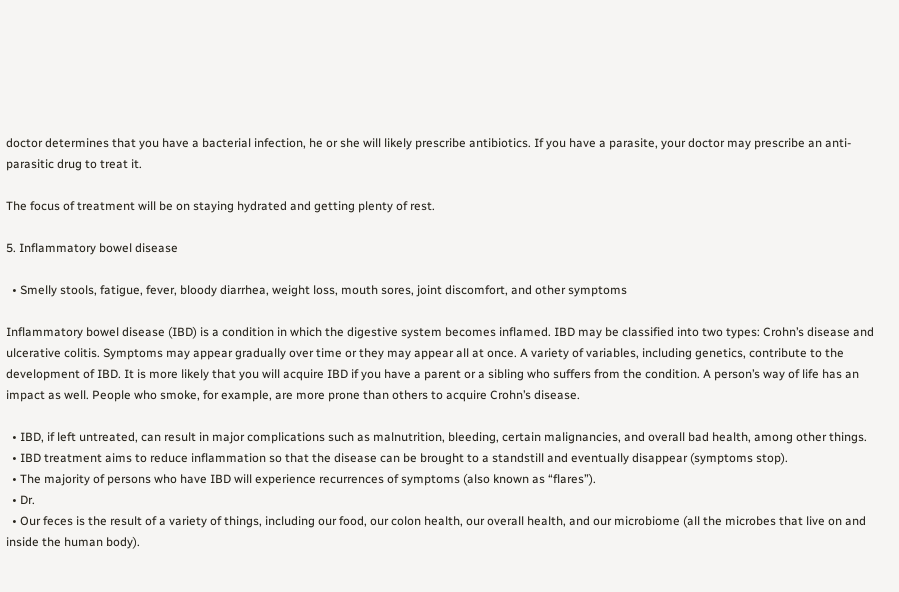doctor determines that you have a bacterial infection, he or she will likely prescribe antibiotics. If you have a parasite, your doctor may prescribe an anti-parasitic drug to treat it.

The focus of treatment will be on staying hydrated and getting plenty of rest.

5. Inflammatory bowel disease

  • Smelly stools, fatigue, fever, bloody diarrhea, weight loss, mouth sores, joint discomfort, and other symptoms

Inflammatory bowel disease (IBD) is a condition in which the digestive system becomes inflamed. IBD may be classified into two types: Crohn’s disease and ulcerative colitis. Symptoms may appear gradually over time or they may appear all at once. A variety of variables, including genetics, contribute to the development of IBD. It is more likely that you will acquire IBD if you have a parent or a sibling who suffers from the condition. A person’s way of life has an impact as well. People who smoke, for example, are more prone than others to acquire Crohn’s disease.

  • IBD, if left untreated, can result in major complications such as malnutrition, bleeding, certain malignancies, and overall bad health, among other things.
  • IBD treatment aims to reduce inflammation so that the disease can be brought to a standstill and eventually disappear (symptoms stop).
  • The majority of persons who have IBD will experience recurrences of symptoms (also known as “flares”).
  • Dr.
  • Our feces is the result of a variety of things, including our food, our colon health, our overall health, and our microbiome (all the microbes that live on and inside the human body).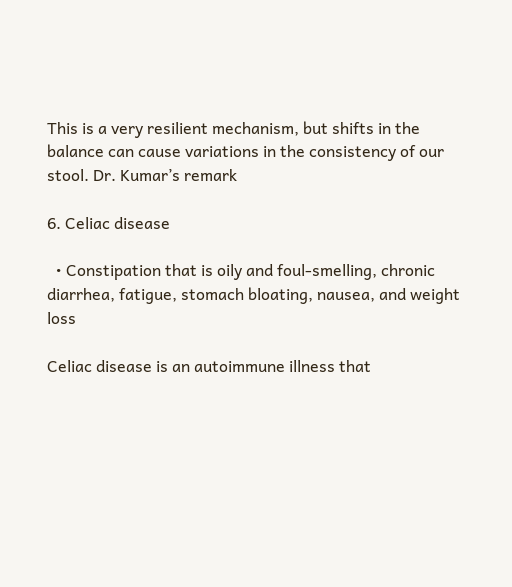This is a very resilient mechanism, but shifts in the balance can cause variations in the consistency of our stool. Dr. Kumar’s remark

6. Celiac disease

  • Constipation that is oily and foul-smelling, chronic diarrhea, fatigue, stomach bloating, nausea, and weight loss

Celiac disease is an autoimmune illness that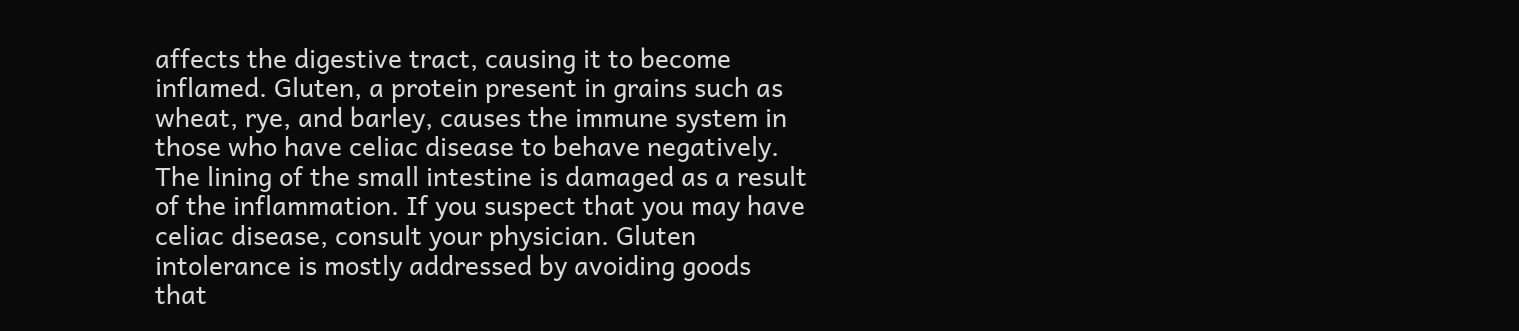affects the digestive tract, causing it to become inflamed. Gluten, a protein present in grains such as wheat, rye, and barley, causes the immune system in those who have celiac disease to behave negatively. The lining of the small intestine is damaged as a result of the inflammation. If you suspect that you may have celiac disease, consult your physician. Gluten intolerance is mostly addressed by avoiding goods that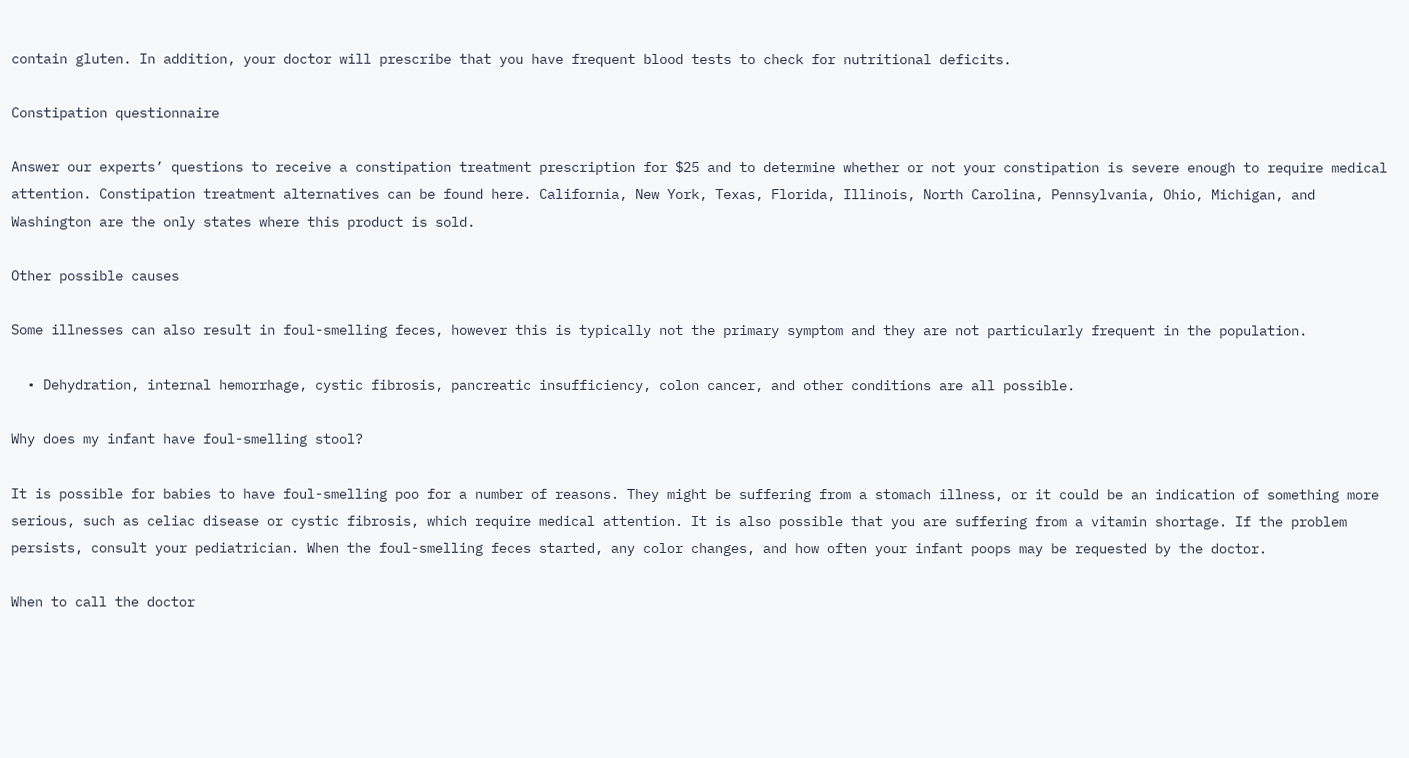contain gluten. In addition, your doctor will prescribe that you have frequent blood tests to check for nutritional deficits.

Constipation questionnaire

Answer our experts’ questions to receive a constipation treatment prescription for $25 and to determine whether or not your constipation is severe enough to require medical attention. Constipation treatment alternatives can be found here. California, New York, Texas, Florida, Illinois, North Carolina, Pennsylvania, Ohio, Michigan, and Washington are the only states where this product is sold.

Other possible causes

Some illnesses can also result in foul-smelling feces, however this is typically not the primary symptom and they are not particularly frequent in the population.

  • Dehydration, internal hemorrhage, cystic fibrosis, pancreatic insufficiency, colon cancer, and other conditions are all possible.

Why does my infant have foul-smelling stool?

It is possible for babies to have foul-smelling poo for a number of reasons. They might be suffering from a stomach illness, or it could be an indication of something more serious, such as celiac disease or cystic fibrosis, which require medical attention. It is also possible that you are suffering from a vitamin shortage. If the problem persists, consult your pediatrician. When the foul-smelling feces started, any color changes, and how often your infant poops may be requested by the doctor.

When to call the doctor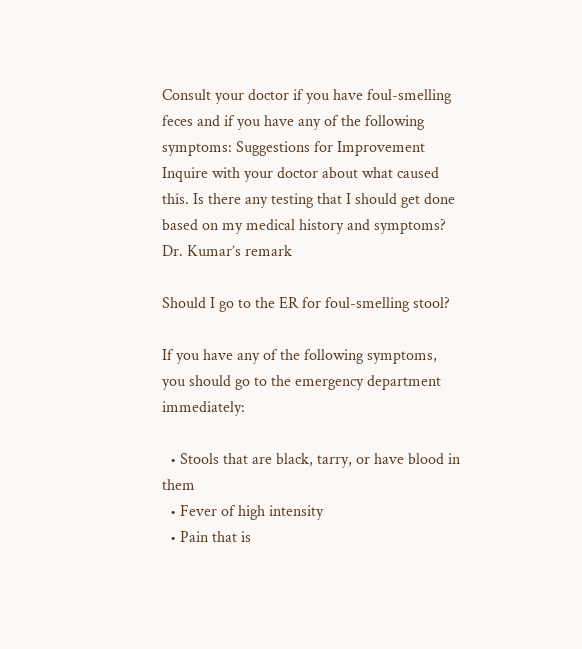Consult your doctor if you have foul-smelling feces and if you have any of the following symptoms: Suggestions for Improvement Inquire with your doctor about what caused this. Is there any testing that I should get done based on my medical history and symptoms? Dr. Kumar’s remark

Should I go to the ER for foul-smelling stool?

If you have any of the following symptoms, you should go to the emergency department immediately:

  • Stools that are black, tarry, or have blood in them
  • Fever of high intensity
  • Pain that is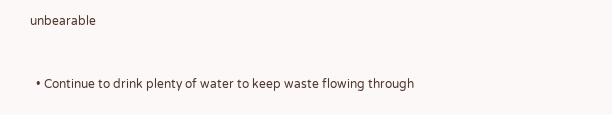unbearable


  • Continue to drink plenty of water to keep waste flowing through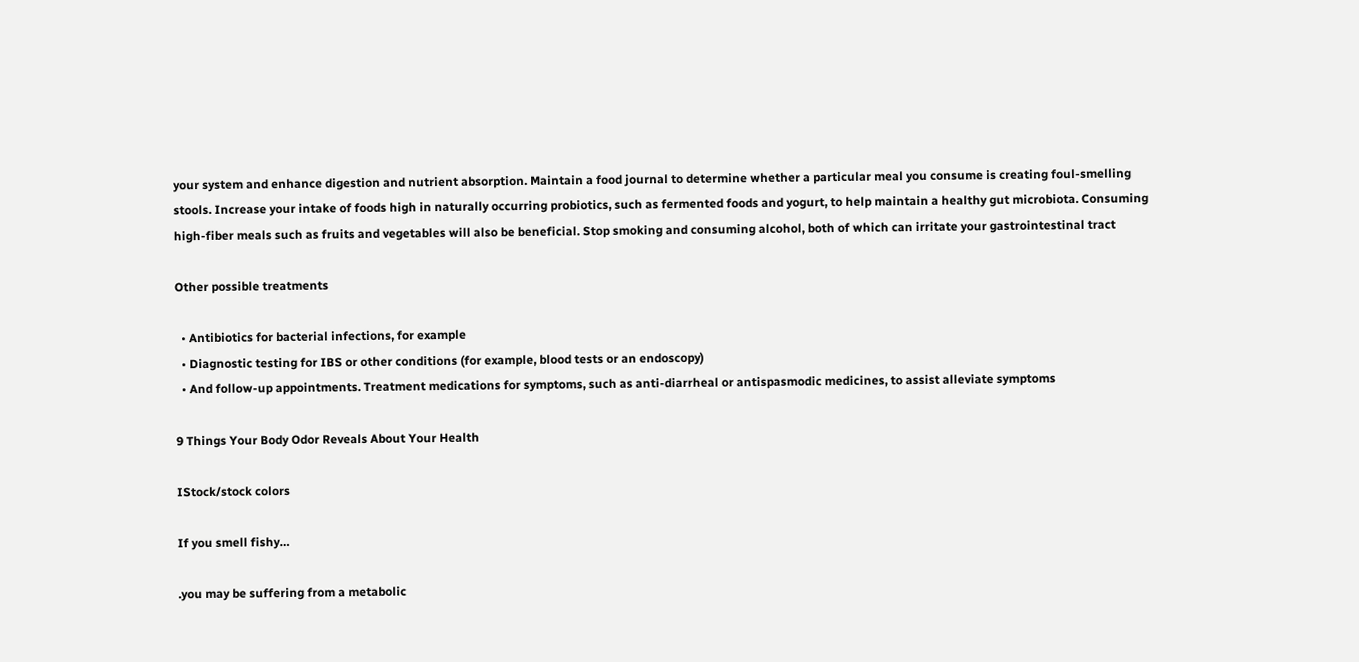your system and enhance digestion and nutrient absorption. Maintain a food journal to determine whether a particular meal you consume is creating foul-smelling stools. Increase your intake of foods high in naturally occurring probiotics, such as fermented foods and yogurt, to help maintain a healthy gut microbiota. Consuming high-fiber meals such as fruits and vegetables will also be beneficial. Stop smoking and consuming alcohol, both of which can irritate your gastrointestinal tract

Other possible treatments

  • Antibiotics for bacterial infections, for example
  • Diagnostic testing for IBS or other conditions (for example, blood tests or an endoscopy)
  • And follow-up appointments. Treatment medications for symptoms, such as anti-diarrheal or antispasmodic medicines, to assist alleviate symptoms

9 Things Your Body Odor Reveals About Your Health

IStock/stock colors

If you smell fishy…

.you may be suffering from a metabolic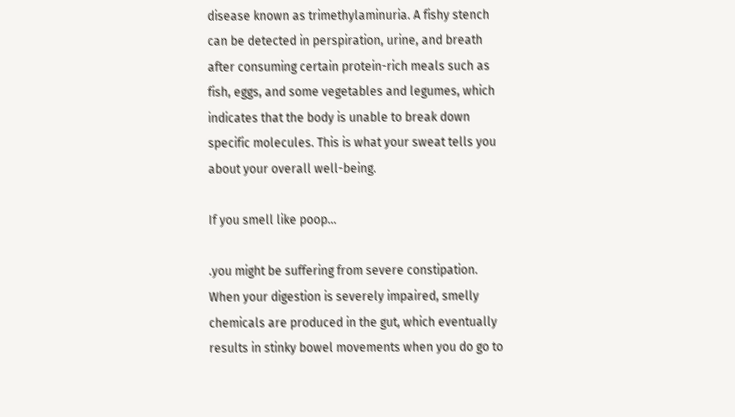disease known as trimethylaminuria. A fishy stench can be detected in perspiration, urine, and breath after consuming certain protein-rich meals such as fish, eggs, and some vegetables and legumes, which indicates that the body is unable to break down specific molecules. This is what your sweat tells you about your overall well-being.

If you smell like poop…

.you might be suffering from severe constipation. When your digestion is severely impaired, smelly chemicals are produced in the gut, which eventually results in stinky bowel movements when you do go to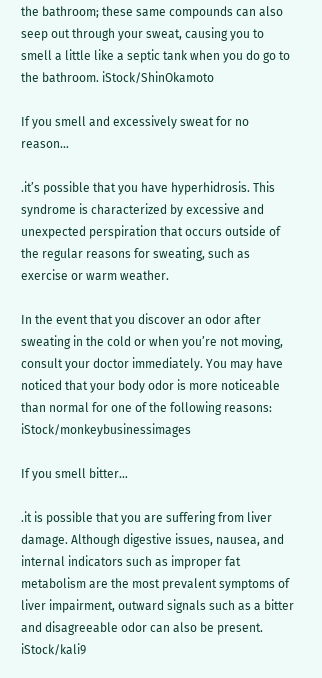the bathroom; these same compounds can also seep out through your sweat, causing you to smell a little like a septic tank when you do go to the bathroom. iStock/ShinOkamoto

If you smell and excessively sweat for no reason…

.it’s possible that you have hyperhidrosis. This syndrome is characterized by excessive and unexpected perspiration that occurs outside of the regular reasons for sweating, such as exercise or warm weather.

In the event that you discover an odor after sweating in the cold or when you’re not moving, consult your doctor immediately. You may have noticed that your body odor is more noticeable than normal for one of the following reasons: iStock/monkeybusinessimages

If you smell bitter…

.it is possible that you are suffering from liver damage. Although digestive issues, nausea, and internal indicators such as improper fat metabolism are the most prevalent symptoms of liver impairment, outward signals such as a bitter and disagreeable odor can also be present. iStock/kali9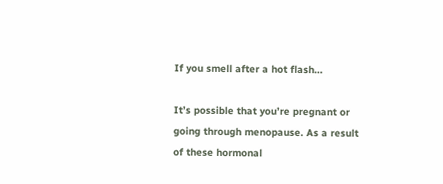If you smell after a hot flash…

It’s possible that you’re pregnant or going through menopause. As a result of these hormonal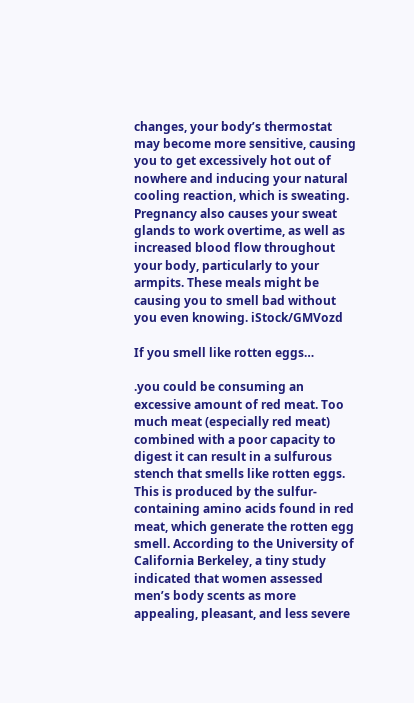changes, your body’s thermostat may become more sensitive, causing you to get excessively hot out of nowhere and inducing your natural cooling reaction, which is sweating. Pregnancy also causes your sweat glands to work overtime, as well as increased blood flow throughout your body, particularly to your armpits. These meals might be causing you to smell bad without you even knowing. iStock/GMVozd

If you smell like rotten eggs…

.you could be consuming an excessive amount of red meat. Too much meat (especially red meat) combined with a poor capacity to digest it can result in a sulfurous stench that smells like rotten eggs. This is produced by the sulfur-containing amino acids found in red meat, which generate the rotten egg smell. According to the University of California Berkeley, a tiny study indicated that women assessed men’s body scents as more appealing, pleasant, and less severe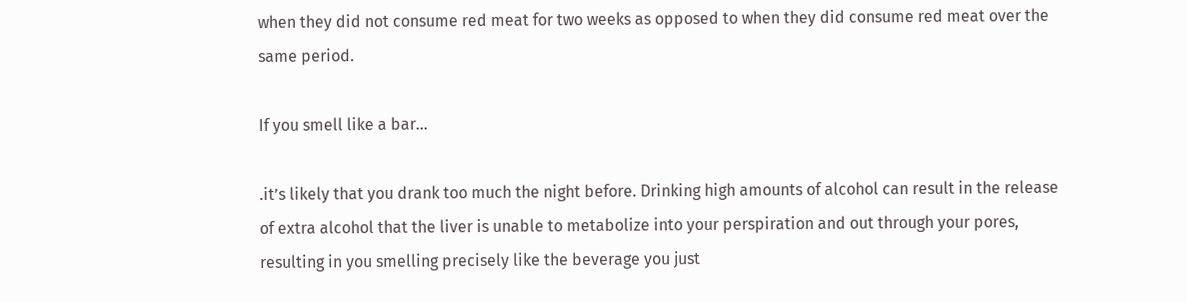when they did not consume red meat for two weeks as opposed to when they did consume red meat over the same period.

If you smell like a bar…

.it’s likely that you drank too much the night before. Drinking high amounts of alcohol can result in the release of extra alcohol that the liver is unable to metabolize into your perspiration and out through your pores, resulting in you smelling precisely like the beverage you just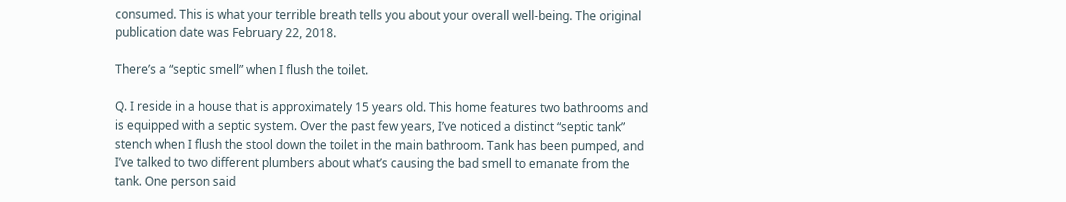consumed. This is what your terrible breath tells you about your overall well-being. The original publication date was February 22, 2018.

There’s a “septic smell” when I flush the toilet.

Q. I reside in a house that is approximately 15 years old. This home features two bathrooms and is equipped with a septic system. Over the past few years, I’ve noticed a distinct “septic tank” stench when I flush the stool down the toilet in the main bathroom. Tank has been pumped, and I’ve talked to two different plumbers about what’s causing the bad smell to emanate from the tank. One person said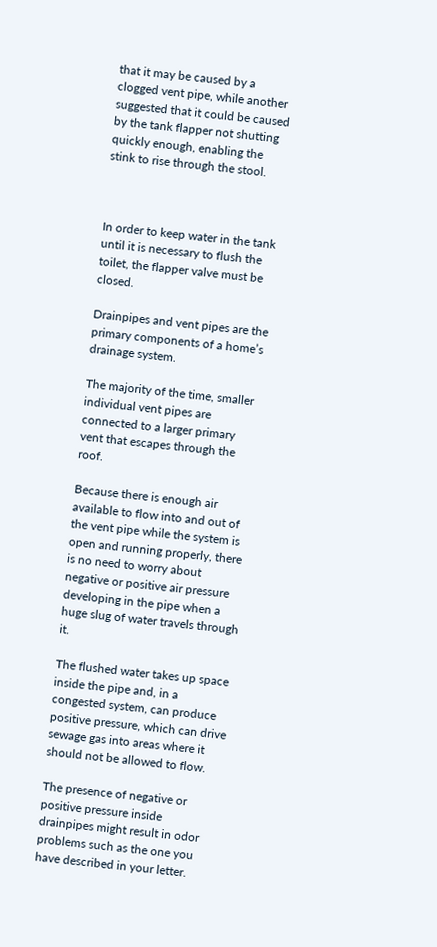that it may be caused by a clogged vent pipe, while another suggested that it could be caused by the tank flapper not shutting quickly enough, enabling the stink to rise through the stool.



In order to keep water in the tank until it is necessary to flush the toilet, the flapper valve must be closed.

Drainpipes and vent pipes are the primary components of a home’s drainage system.

The majority of the time, smaller individual vent pipes are connected to a larger primary vent that escapes through the roof.

Because there is enough air available to flow into and out of the vent pipe while the system is open and running properly, there is no need to worry about negative or positive air pressure developing in the pipe when a huge slug of water travels through it.

The flushed water takes up space inside the pipe and, in a congested system, can produce positive pressure, which can drive sewage gas into areas where it should not be allowed to flow.

The presence of negative or positive pressure inside drainpipes might result in odor problems such as the one you have described in your letter.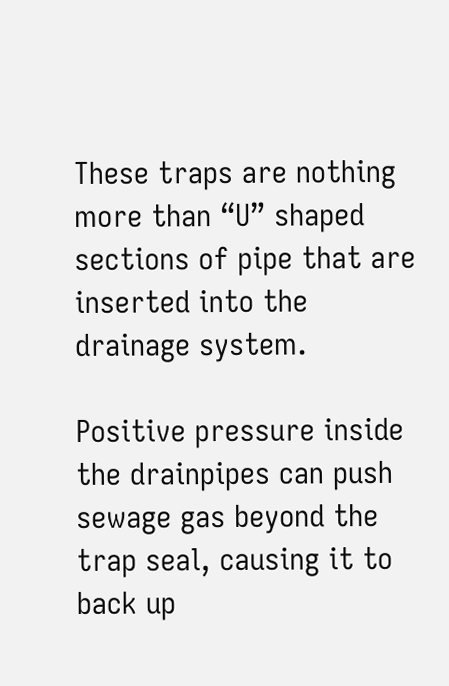These traps are nothing more than “U” shaped sections of pipe that are inserted into the drainage system.

Positive pressure inside the drainpipes can push sewage gas beyond the trap seal, causing it to back up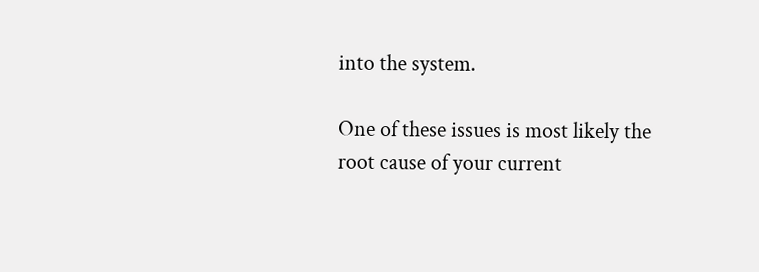into the system.

One of these issues is most likely the root cause of your current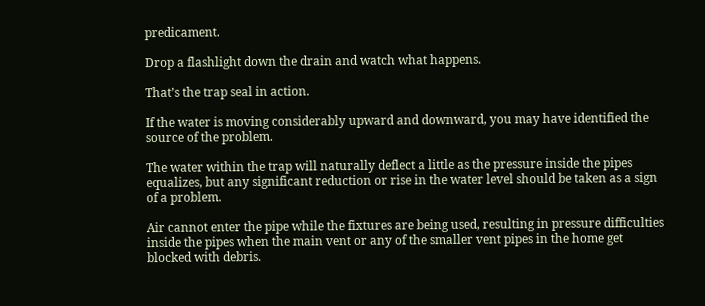predicament.

Drop a flashlight down the drain and watch what happens.

That’s the trap seal in action.

If the water is moving considerably upward and downward, you may have identified the source of the problem.

The water within the trap will naturally deflect a little as the pressure inside the pipes equalizes, but any significant reduction or rise in the water level should be taken as a sign of a problem.

Air cannot enter the pipe while the fixtures are being used, resulting in pressure difficulties inside the pipes when the main vent or any of the smaller vent pipes in the home get blocked with debris.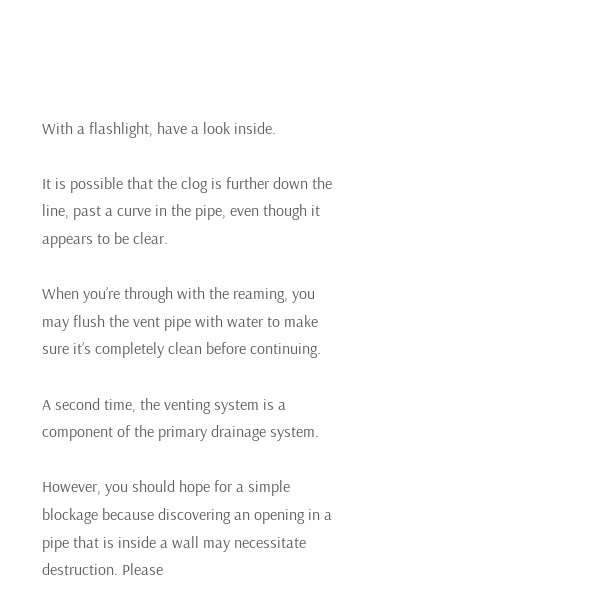With a flashlight, have a look inside.

It is possible that the clog is further down the line, past a curve in the pipe, even though it appears to be clear.

When you’re through with the reaming, you may flush the vent pipe with water to make sure it’s completely clean before continuing.

A second time, the venting system is a component of the primary drainage system.

However, you should hope for a simple blockage because discovering an opening in a pipe that is inside a wall may necessitate destruction. Please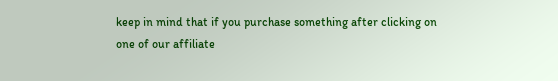keep in mind that if you purchase something after clicking on one of our affiliate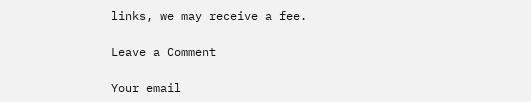links, we may receive a fee.

Leave a Comment

Your email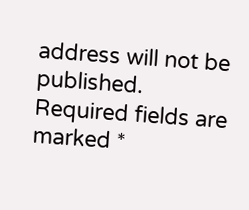address will not be published. Required fields are marked *